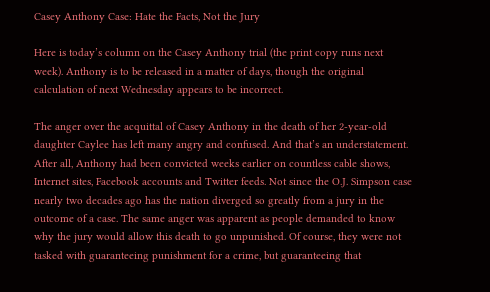Casey Anthony Case: Hate the Facts, Not the Jury

Here is today’s column on the Casey Anthony trial (the print copy runs next week). Anthony is to be released in a matter of days, though the original calculation of next Wednesday appears to be incorrect.

The anger over the acquittal of Casey Anthony in the death of her 2-year-old daughter Caylee has left many angry and confused. And that’s an understatement. After all, Anthony had been convicted weeks earlier on countless cable shows, Internet sites, Facebook accounts and Twitter feeds. Not since the O.J. Simpson case nearly two decades ago has the nation diverged so greatly from a jury in the outcome of a case. The same anger was apparent as people demanded to know why the jury would allow this death to go unpunished. Of course, they were not tasked with guaranteeing punishment for a crime, but guaranteeing that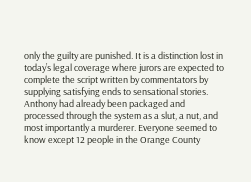only the guilty are punished. It is a distinction lost in today’s legal coverage where jurors are expected to complete the script written by commentators by supplying satisfying ends to sensational stories. Anthony had already been packaged and processed through the system as a slut, a nut, and most importantly a murderer. Everyone seemed to know except 12 people in the Orange County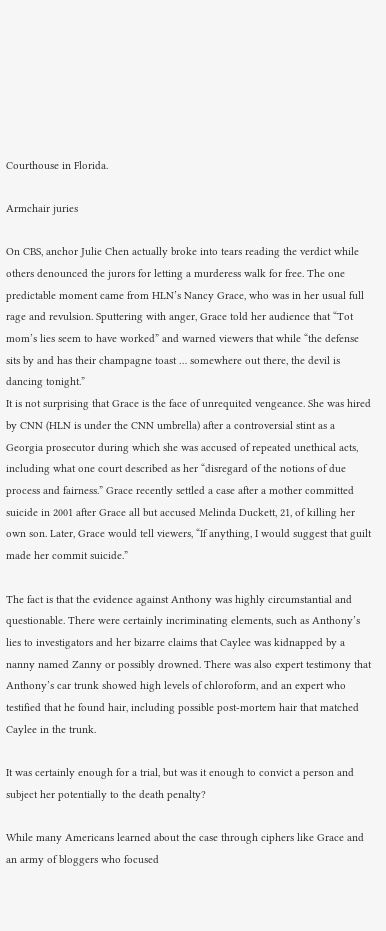Courthouse in Florida.

Armchair juries

On CBS, anchor Julie Chen actually broke into tears reading the verdict while others denounced the jurors for letting a murderess walk for free. The one predictable moment came from HLN’s Nancy Grace, who was in her usual full rage and revulsion. Sputtering with anger, Grace told her audience that “Tot mom’s lies seem to have worked” and warned viewers that while “the defense sits by and has their champagne toast … somewhere out there, the devil is dancing tonight.”
It is not surprising that Grace is the face of unrequited vengeance. She was hired by CNN (HLN is under the CNN umbrella) after a controversial stint as a Georgia prosecutor during which she was accused of repeated unethical acts, including what one court described as her “disregard of the notions of due process and fairness.” Grace recently settled a case after a mother committed suicide in 2001 after Grace all but accused Melinda Duckett, 21, of killing her own son. Later, Grace would tell viewers, “If anything, I would suggest that guilt made her commit suicide.”

The fact is that the evidence against Anthony was highly circumstantial and questionable. There were certainly incriminating elements, such as Anthony’s lies to investigators and her bizarre claims that Caylee was kidnapped by a nanny named Zanny or possibly drowned. There was also expert testimony that Anthony’s car trunk showed high levels of chloroform, and an expert who testified that he found hair, including possible post-mortem hair that matched Caylee in the trunk.

It was certainly enough for a trial, but was it enough to convict a person and subject her potentially to the death penalty?

While many Americans learned about the case through ciphers like Grace and an army of bloggers who focused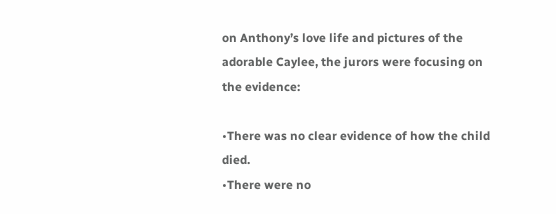on Anthony’s love life and pictures of the adorable Caylee, the jurors were focusing on the evidence:

•There was no clear evidence of how the child died.
•There were no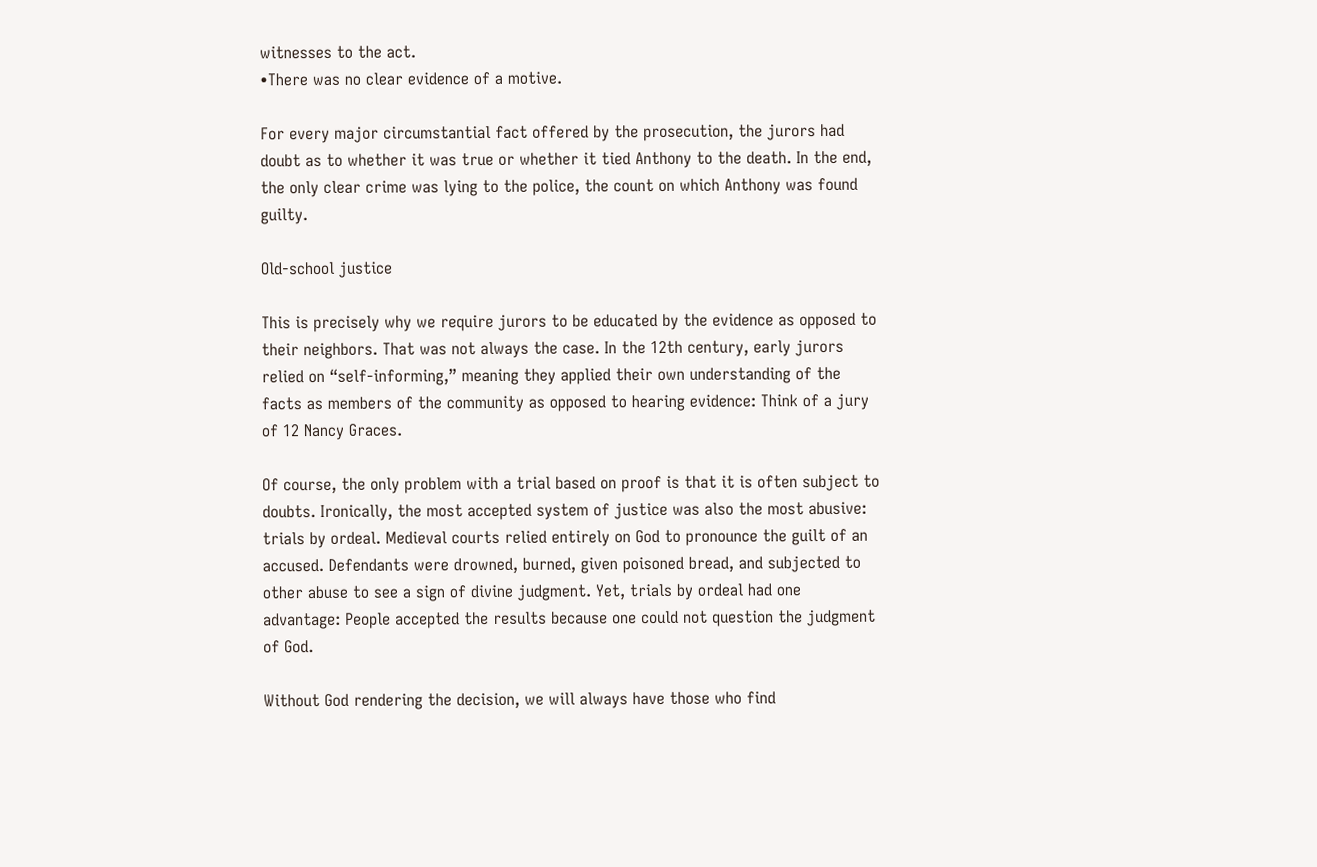witnesses to the act.
•There was no clear evidence of a motive.

For every major circumstantial fact offered by the prosecution, the jurors had doubt as to whether it was true or whether it tied Anthony to the death. In the end, the only clear crime was lying to the police, the count on which Anthony was found guilty.

Old-school justice

This is precisely why we require jurors to be educated by the evidence as opposed to their neighbors. That was not always the case. In the 12th century, early jurors relied on “self-informing,” meaning they applied their own understanding of the facts as members of the community as opposed to hearing evidence: Think of a jury of 12 Nancy Graces.

Of course, the only problem with a trial based on proof is that it is often subject to doubts. Ironically, the most accepted system of justice was also the most abusive: trials by ordeal. Medieval courts relied entirely on God to pronounce the guilt of an accused. Defendants were drowned, burned, given poisoned bread, and subjected to other abuse to see a sign of divine judgment. Yet, trials by ordeal had one advantage: People accepted the results because one could not question the judgment of God.

Without God rendering the decision, we will always have those who find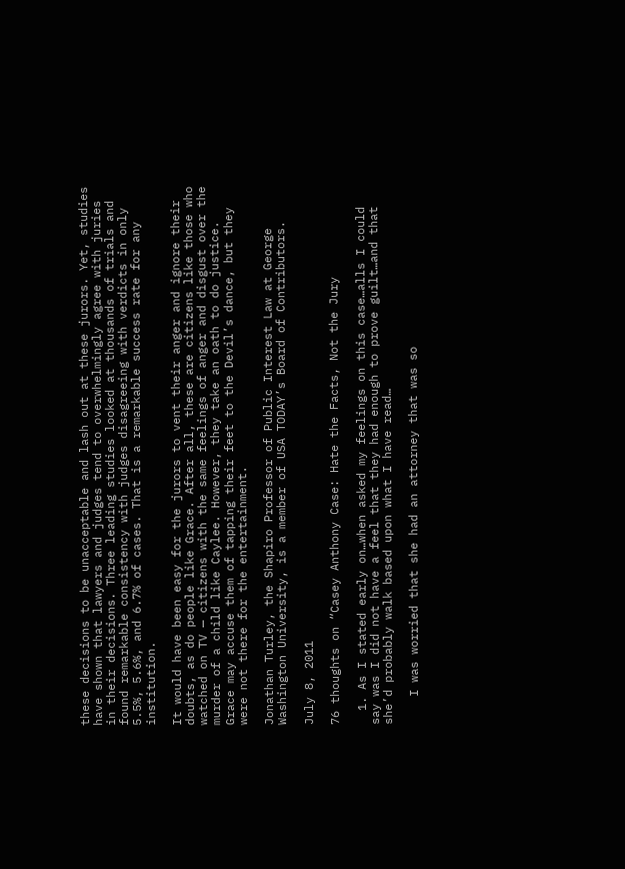these decisions to be unacceptable and lash out at these jurors. Yet, studies have shown that lawyers and judges tend to overwhelmingly agree with juries in their decisions. Three leading studies looked at thousands of trials and found remarkable consistency with judges disagreeing with verdicts in only 5.5%, 5.6%, and 6.7% of cases. That is a remarkable success rate for any institution.

It would have been easy for the jurors to vent their anger and ignore their doubts, as do people like Grace. After all, these are citizens like those who watched on TV — citizens with the same feelings of anger and disgust over the murder of a child like Caylee. However, they take an oath to do justice. Grace may accuse them of tapping their feet to the Devil’s dance, but they were not there for the entertainment.

Jonathan Turley, the Shapiro Professor of Public Interest Law at George Washington University, is a member of USA TODAY’s Board of Contributors.

July 8, 2011

76 thoughts on “Casey Anthony Case: Hate the Facts, Not the Jury

  1. As I stated early on…when asked my feelings on this case…alls I could say was I did not have a feel that they had enough to prove guilt…and that she’d probably walk based upon what I have read…

    I was worried that she had an attorney that was so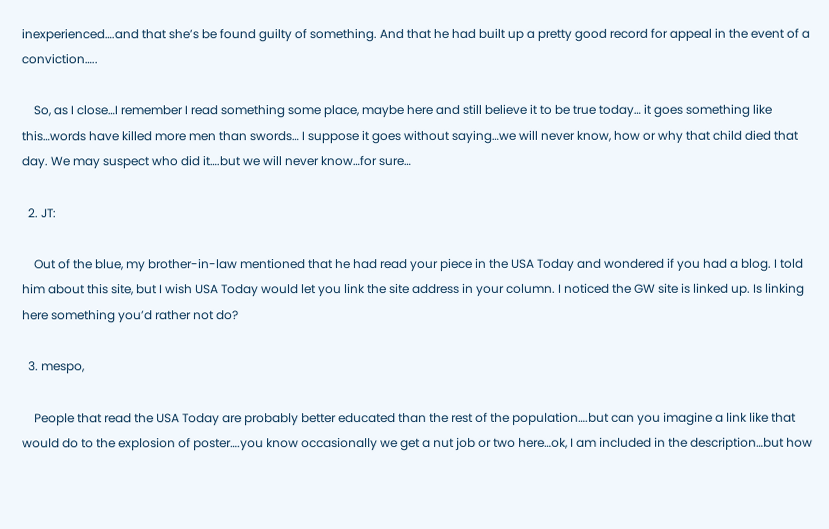inexperienced….and that she’s be found guilty of something. And that he had built up a pretty good record for appeal in the event of a conviction…..

    So, as I close…I remember I read something some place, maybe here and still believe it to be true today… it goes something like this…words have killed more men than swords… I suppose it goes without saying…we will never know, how or why that child died that day. We may suspect who did it….but we will never know…for sure…

  2. JT:

    Out of the blue, my brother-in-law mentioned that he had read your piece in the USA Today and wondered if you had a blog. I told him about this site, but I wish USA Today would let you link the site address in your column. I noticed the GW site is linked up. Is linking here something you’d rather not do?

  3. mespo,

    People that read the USA Today are probably better educated than the rest of the population….but can you imagine a link like that would do to the explosion of poster….you know occasionally we get a nut job or two here…ok, I am included in the description…but how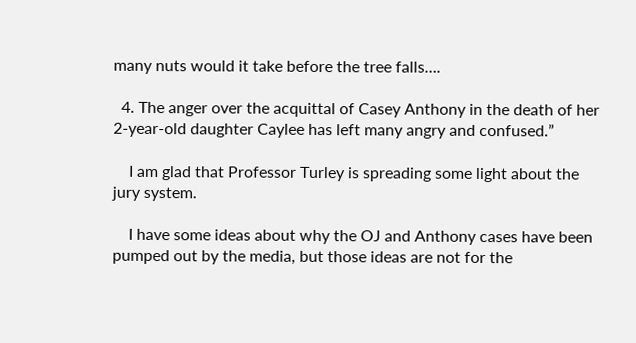many nuts would it take before the tree falls….

  4. The anger over the acquittal of Casey Anthony in the death of her 2-year-old daughter Caylee has left many angry and confused.”

    I am glad that Professor Turley is spreading some light about the jury system.

    I have some ideas about why the OJ and Anthony cases have been pumped out by the media, but those ideas are not for the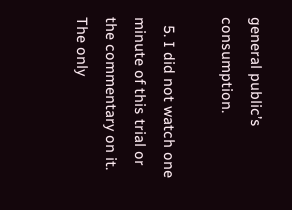general public’s consumption.

  5. I did not watch one minute of this trial or the commentary on it. The only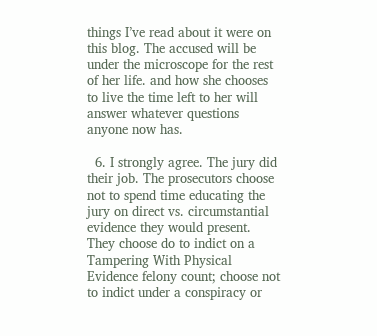things I’ve read about it were on this blog. The accused will be under the microscope for the rest of her life. and how she chooses to live the time left to her will answer whatever questions anyone now has.

  6. I strongly agree. The jury did their job. The prosecutors choose not to spend time educating the jury on direct vs. circumstantial evidence they would present. They choose do to indict on a Tampering With Physical Evidence felony count; choose not to indict under a conspiracy or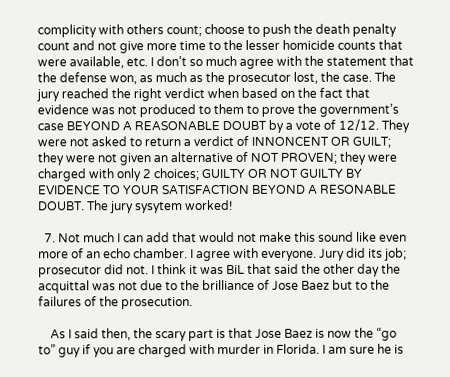complicity with others count; choose to push the death penalty count and not give more time to the lesser homicide counts that were available, etc. I don’t so much agree with the statement that the defense won, as much as the prosecutor lost, the case. The jury reached the right verdict when based on the fact that evidence was not produced to them to prove the government’s case BEYOND A REASONABLE DOUBT by a vote of 12/12. They were not asked to return a verdict of INNONCENT OR GUILT; they were not given an alternative of NOT PROVEN; they were charged with only 2 choices; GUILTY OR NOT GUILTY BY EVIDENCE TO YOUR SATISFACTION BEYOND A RESONABLE DOUBT. The jury sysytem worked!

  7. Not much I can add that would not make this sound like even more of an echo chamber. I agree with everyone. Jury did its job; prosecutor did not. I think it was BiL that said the other day the acquittal was not due to the brilliance of Jose Baez but to the failures of the prosecution.

    As I said then, the scary part is that Jose Baez is now the “go to” guy if you are charged with murder in Florida. I am sure he is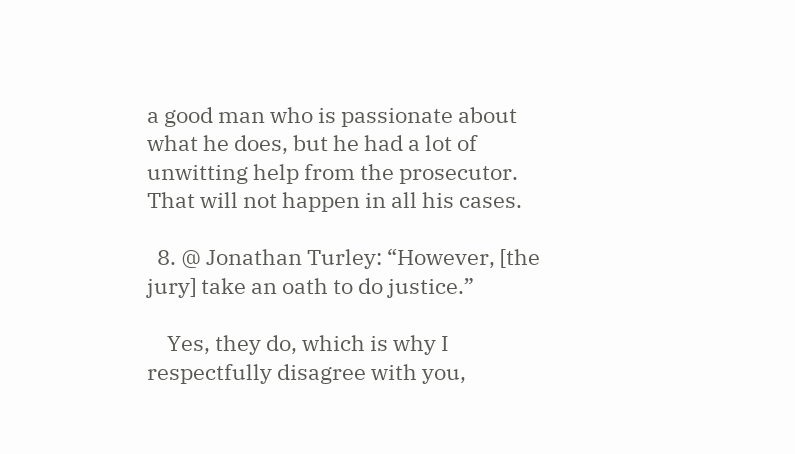a good man who is passionate about what he does, but he had a lot of unwitting help from the prosecutor. That will not happen in all his cases.

  8. @ Jonathan Turley: “However, [the jury] take an oath to do justice.”

    Yes, they do, which is why I respectfully disagree with you,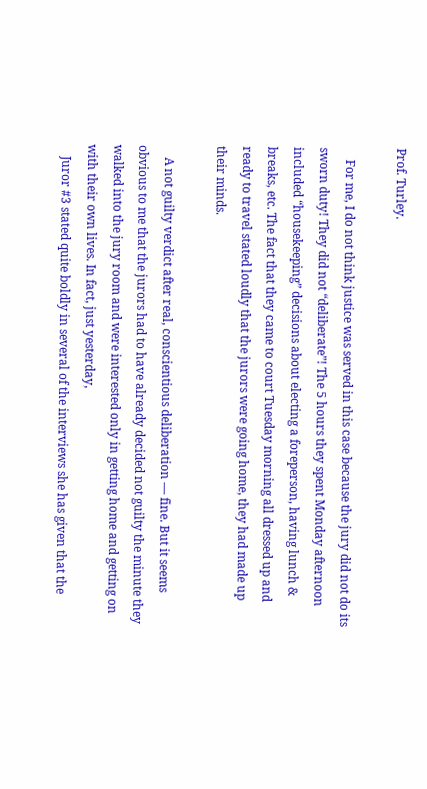Prof. Turley.

    For me, I do not think justice was served in this case because the jury did not do its sworn duty! They did not “deliberate”! The 5 hours they spent Monday afternoon included “housekeeping” decisions about electing a foreperson, having lunch & breaks, etc. The fact that they came to court Tuesday morning all dressed up and ready to travel stated loudly that the jurors were going home, they had made up their minds.

    A not guilty verdict after real, conscientious deliberation — fine. But it seems obvious to me that the jurors had to have already decided not guilty the minute they walked into the jury room and were interested only in getting home and getting on with their own lives. In fact, just yesterday,
    Juror #3 stated quite boldly in several of the interviews she has given that the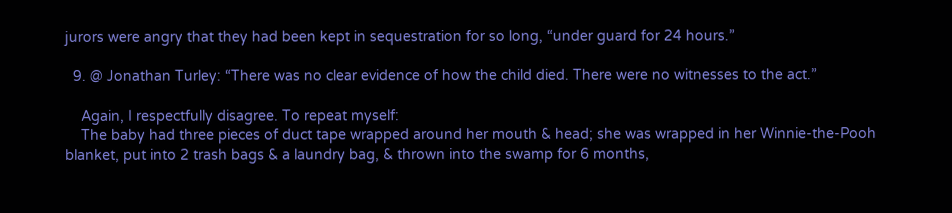jurors were angry that they had been kept in sequestration for so long, “under guard for 24 hours.”

  9. @ Jonathan Turley: “There was no clear evidence of how the child died. There were no witnesses to the act.”

    Again, I respectfully disagree. To repeat myself:
    The baby had three pieces of duct tape wrapped around her mouth & head; she was wrapped in her Winnie-the-Pooh blanket, put into 2 trash bags & a laundry bag, & thrown into the swamp for 6 months,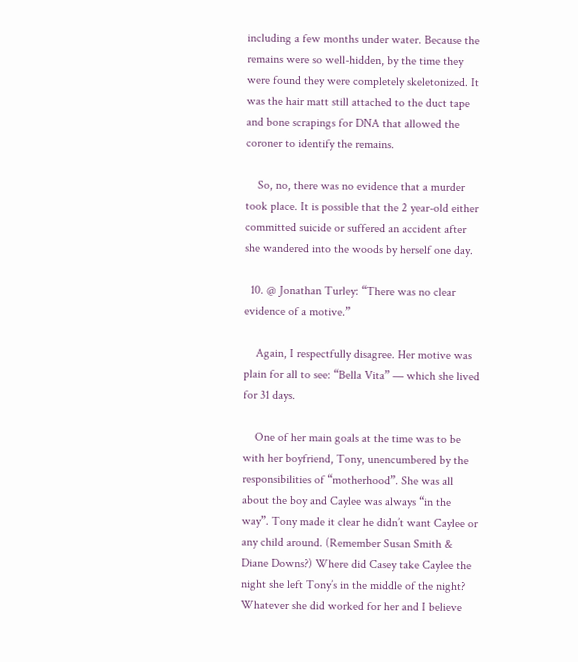including a few months under water. Because the remains were so well-hidden, by the time they were found they were completely skeletonized. It was the hair matt still attached to the duct tape and bone scrapings for DNA that allowed the coroner to identify the remains.

    So, no, there was no evidence that a murder took place. It is possible that the 2 year-old either committed suicide or suffered an accident after she wandered into the woods by herself one day.

  10. @ Jonathan Turley: “There was no clear evidence of a motive.”

    Again, I respectfully disagree. Her motive was plain for all to see: “Bella Vita” — which she lived for 31 days.

    One of her main goals at the time was to be with her boyfriend, Tony, unencumbered by the responsibilities of “motherhood”. She was all about the boy and Caylee was always “in the way”. Tony made it clear he didn’t want Caylee or any child around. (Remember Susan Smith & Diane Downs?) Where did Casey take Caylee the night she left Tony’s in the middle of the night? Whatever she did worked for her and I believe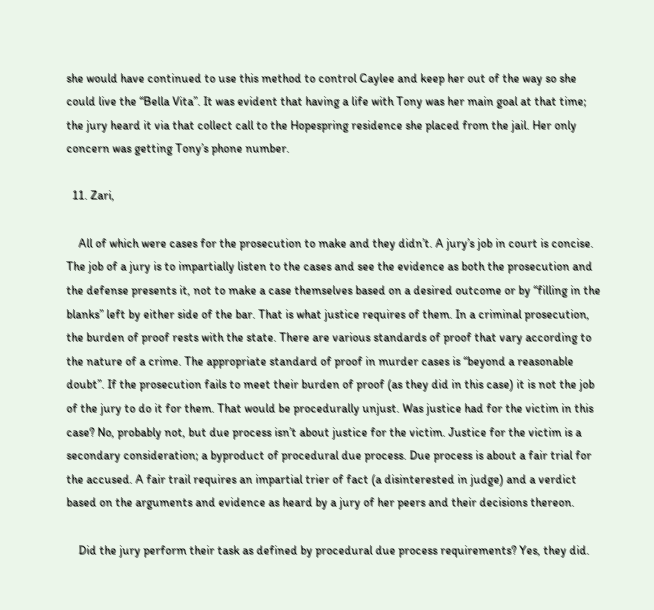she would have continued to use this method to control Caylee and keep her out of the way so she could live the “Bella Vita”. It was evident that having a life with Tony was her main goal at that time; the jury heard it via that collect call to the Hopespring residence she placed from the jail. Her only concern was getting Tony’s phone number.

  11. Zari,

    All of which were cases for the prosecution to make and they didn’t. A jury’s job in court is concise. The job of a jury is to impartially listen to the cases and see the evidence as both the prosecution and the defense presents it, not to make a case themselves based on a desired outcome or by “filling in the blanks” left by either side of the bar. That is what justice requires of them. In a criminal prosecution, the burden of proof rests with the state. There are various standards of proof that vary according to the nature of a crime. The appropriate standard of proof in murder cases is “beyond a reasonable doubt”. If the prosecution fails to meet their burden of proof (as they did in this case) it is not the job of the jury to do it for them. That would be procedurally unjust. Was justice had for the victim in this case? No, probably not, but due process isn’t about justice for the victim. Justice for the victim is a secondary consideration; a byproduct of procedural due process. Due process is about a fair trial for the accused. A fair trail requires an impartial trier of fact (a disinterested in judge) and a verdict based on the arguments and evidence as heard by a jury of her peers and their decisions thereon.

    Did the jury perform their task as defined by procedural due process requirements? Yes, they did.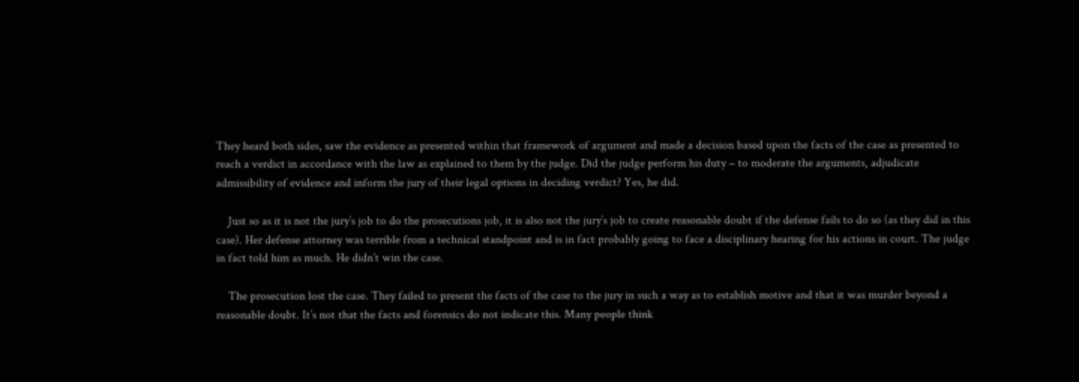They heard both sides, saw the evidence as presented within that framework of argument and made a decision based upon the facts of the case as presented to reach a verdict in accordance with the law as explained to them by the judge. Did the judge perform his duty – to moderate the arguments, adjudicate admissibility of evidence and inform the jury of their legal options in deciding verdict? Yes, he did.

    Just so as it is not the jury’s job to do the prosecutions job, it is also not the jury’s job to create reasonable doubt if the defense fails to do so (as they did in this case). Her defense attorney was terrible from a technical standpoint and is in fact probably going to face a disciplinary hearing for his actions in court. The judge in fact told him as much. He didn’t win the case.

    The prosecution lost the case. They failed to present the facts of the case to the jury in such a way as to establish motive and that it was murder beyond a reasonable doubt. It’s not that the facts and forensics do not indicate this. Many people think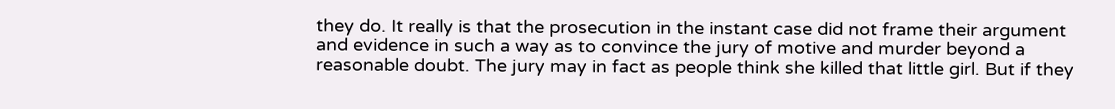they do. It really is that the prosecution in the instant case did not frame their argument and evidence in such a way as to convince the jury of motive and murder beyond a reasonable doubt. The jury may in fact as people think she killed that little girl. But if they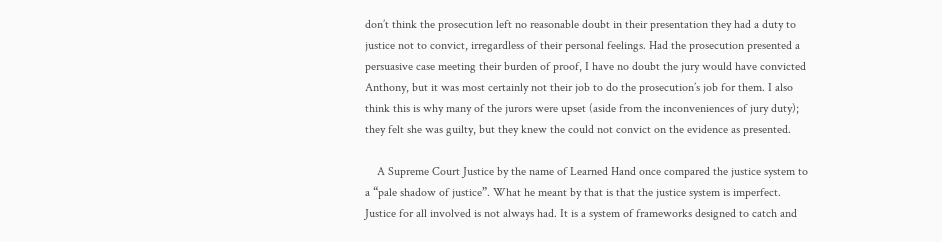don’t think the prosecution left no reasonable doubt in their presentation they had a duty to justice not to convict, irregardless of their personal feelings. Had the prosecution presented a persuasive case meeting their burden of proof, I have no doubt the jury would have convicted Anthony, but it was most certainly not their job to do the prosecution’s job for them. I also think this is why many of the jurors were upset (aside from the inconveniences of jury duty); they felt she was guilty, but they knew the could not convict on the evidence as presented.

    A Supreme Court Justice by the name of Learned Hand once compared the justice system to a “pale shadow of justice”. What he meant by that is that the justice system is imperfect. Justice for all involved is not always had. It is a system of frameworks designed to catch and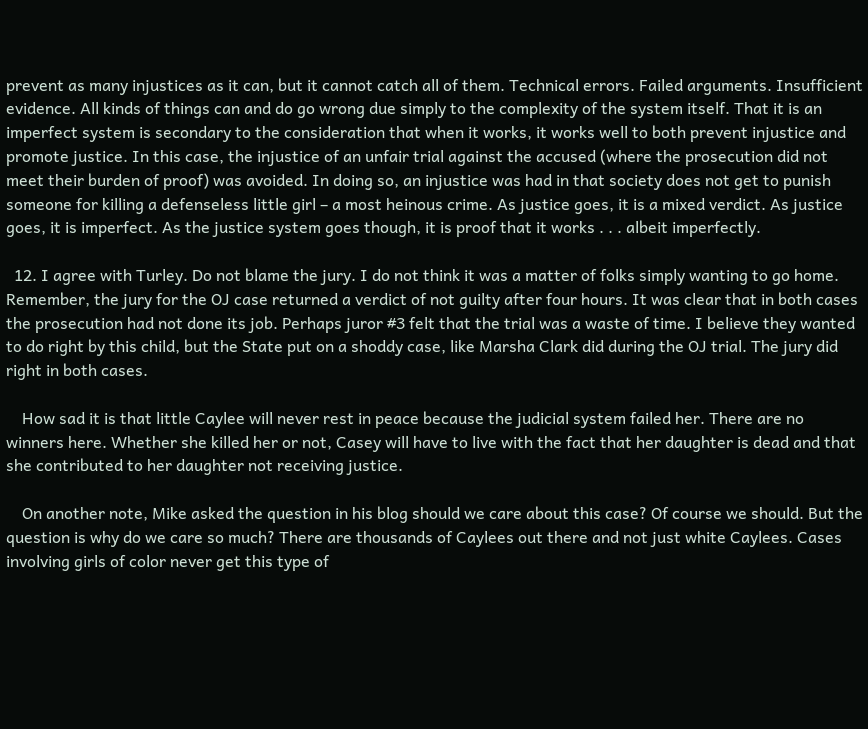prevent as many injustices as it can, but it cannot catch all of them. Technical errors. Failed arguments. Insufficient evidence. All kinds of things can and do go wrong due simply to the complexity of the system itself. That it is an imperfect system is secondary to the consideration that when it works, it works well to both prevent injustice and promote justice. In this case, the injustice of an unfair trial against the accused (where the prosecution did not meet their burden of proof) was avoided. In doing so, an injustice was had in that society does not get to punish someone for killing a defenseless little girl – a most heinous crime. As justice goes, it is a mixed verdict. As justice goes, it is imperfect. As the justice system goes though, it is proof that it works . . . albeit imperfectly.

  12. I agree with Turley. Do not blame the jury. I do not think it was a matter of folks simply wanting to go home. Remember, the jury for the OJ case returned a verdict of not guilty after four hours. It was clear that in both cases the prosecution had not done its job. Perhaps juror #3 felt that the trial was a waste of time. I believe they wanted to do right by this child, but the State put on a shoddy case, like Marsha Clark did during the OJ trial. The jury did right in both cases.

    How sad it is that little Caylee will never rest in peace because the judicial system failed her. There are no winners here. Whether she killed her or not, Casey will have to live with the fact that her daughter is dead and that she contributed to her daughter not receiving justice.

    On another note, Mike asked the question in his blog should we care about this case? Of course we should. But the question is why do we care so much? There are thousands of Caylees out there and not just white Caylees. Cases involving girls of color never get this type of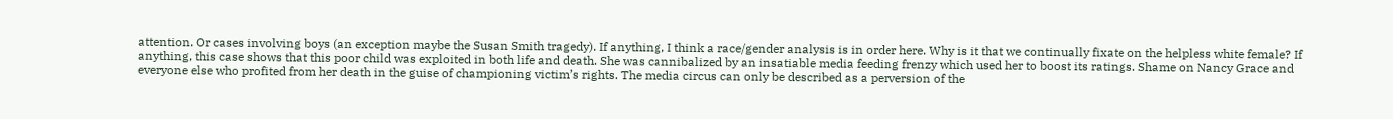attention. Or cases involving boys (an exception maybe the Susan Smith tragedy). If anything, I think a race/gender analysis is in order here. Why is it that we continually fixate on the helpless white female? If anything, this case shows that this poor child was exploited in both life and death. She was cannibalized by an insatiable media feeding frenzy which used her to boost its ratings. Shame on Nancy Grace and everyone else who profited from her death in the guise of championing victim’s rights. The media circus can only be described as a perversion of the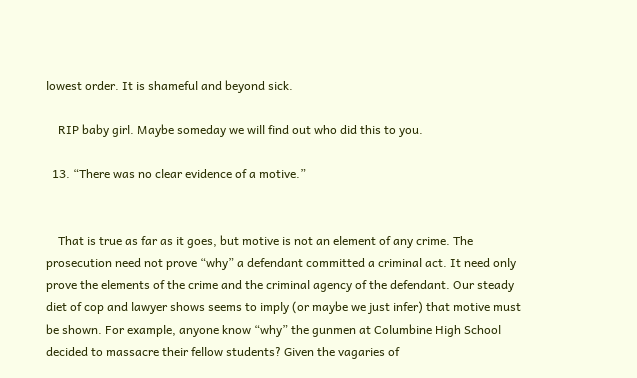lowest order. It is shameful and beyond sick.

    RIP baby girl. Maybe someday we will find out who did this to you.

  13. “There was no clear evidence of a motive.”


    That is true as far as it goes, but motive is not an element of any crime. The prosecution need not prove “why” a defendant committed a criminal act. It need only prove the elements of the crime and the criminal agency of the defendant. Our steady diet of cop and lawyer shows seems to imply (or maybe we just infer) that motive must be shown. For example, anyone know “why” the gunmen at Columbine High School decided to massacre their fellow students? Given the vagaries of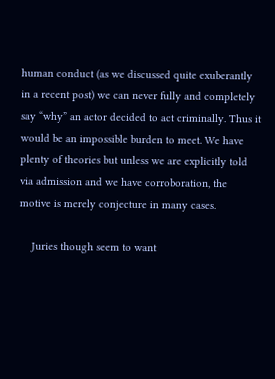human conduct (as we discussed quite exuberantly in a recent post) we can never fully and completely say “why” an actor decided to act criminally. Thus it would be an impossible burden to meet. We have plenty of theories but unless we are explicitly told via admission and we have corroboration, the motive is merely conjecture in many cases.

    Juries though seem to want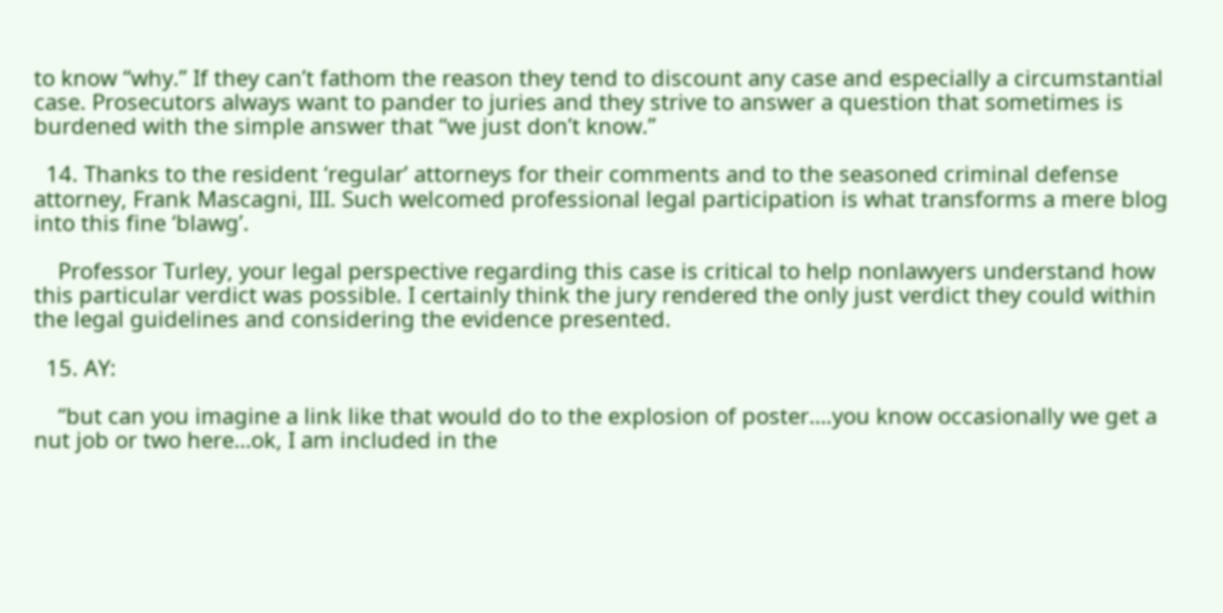to know “why.” If they can’t fathom the reason they tend to discount any case and especially a circumstantial case. Prosecutors always want to pander to juries and they strive to answer a question that sometimes is burdened with the simple answer that “we just don’t know.”

  14. Thanks to the resident ‘regular’ attorneys for their comments and to the seasoned criminal defense attorney, Frank Mascagni, III. Such welcomed professional legal participation is what transforms a mere blog into this fine ‘blawg’.

    Professor Turley, your legal perspective regarding this case is critical to help nonlawyers understand how this particular verdict was possible. I certainly think the jury rendered the only just verdict they could within the legal guidelines and considering the evidence presented.

  15. AY:

    “but can you imagine a link like that would do to the explosion of poster….you know occasionally we get a nut job or two here…ok, I am included in the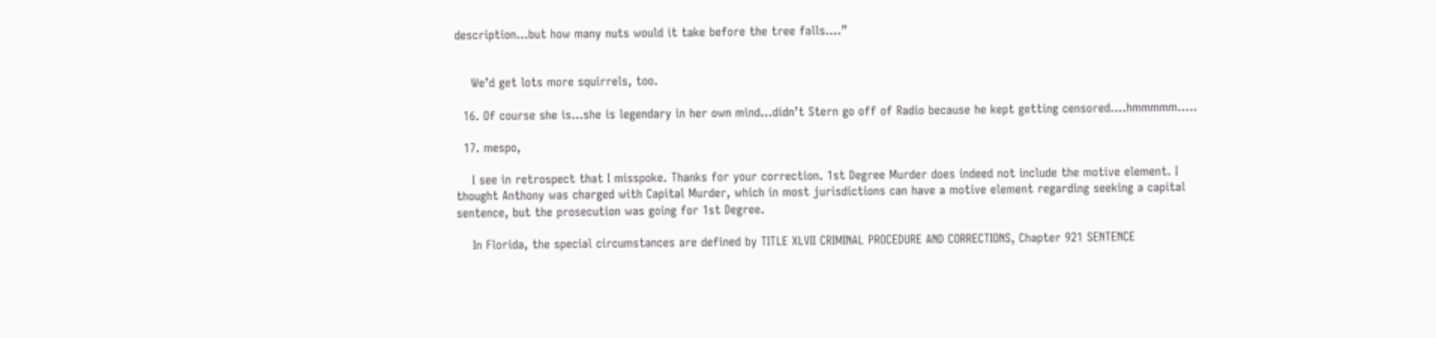description…but how many nuts would it take before the tree falls….”


    We’d get lots more squirrels, too.

  16. Of course she is…she is legendary in her own mind…didn’t Stern go off of Radio because he kept getting censored….hmmmmm…..

  17. mespo,

    I see in retrospect that I misspoke. Thanks for your correction. 1st Degree Murder does indeed not include the motive element. I thought Anthony was charged with Capital Murder, which in most jurisdictions can have a motive element regarding seeking a capital sentence, but the prosecution was going for 1st Degree.

    In Florida, the special circumstances are defined by TITLE XLVII CRIMINAL PROCEDURE AND CORRECTIONS, Chapter 921 SENTENCE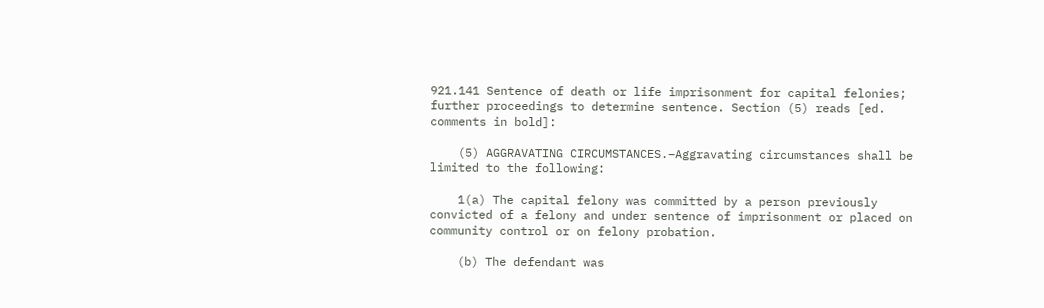921.141 Sentence of death or life imprisonment for capital felonies; further proceedings to determine sentence. Section (5) reads [ed. comments in bold]:

    (5) AGGRAVATING CIRCUMSTANCES.–Aggravating circumstances shall be limited to the following:

    1(a) The capital felony was committed by a person previously convicted of a felony and under sentence of imprisonment or placed on community control or on felony probation.

    (b) The defendant was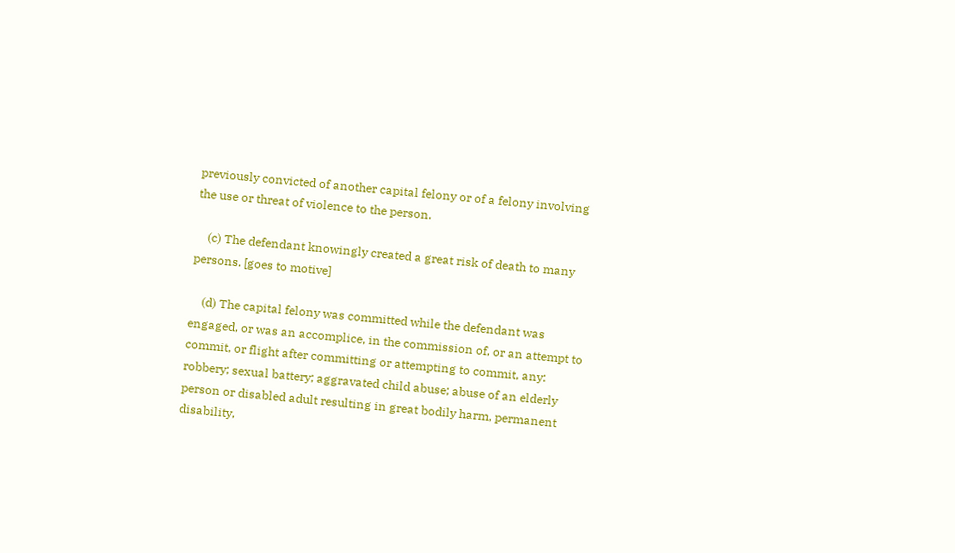previously convicted of another capital felony or of a felony involving the use or threat of violence to the person.

    (c) The defendant knowingly created a great risk of death to many persons. [goes to motive]

    (d) The capital felony was committed while the defendant was engaged, or was an accomplice, in the commission of, or an attempt to commit, or flight after committing or attempting to commit, any: robbery; sexual battery; aggravated child abuse; abuse of an elderly person or disabled adult resulting in great bodily harm, permanent disability,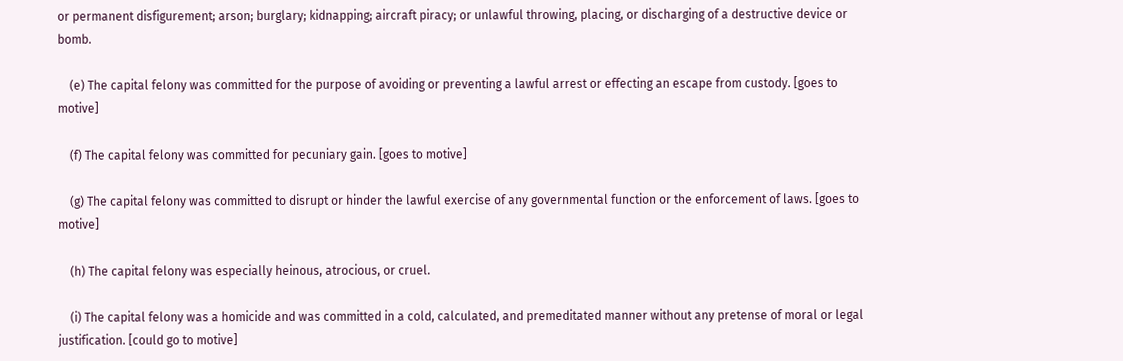or permanent disfigurement; arson; burglary; kidnapping; aircraft piracy; or unlawful throwing, placing, or discharging of a destructive device or bomb.

    (e) The capital felony was committed for the purpose of avoiding or preventing a lawful arrest or effecting an escape from custody. [goes to motive]

    (f) The capital felony was committed for pecuniary gain. [goes to motive]

    (g) The capital felony was committed to disrupt or hinder the lawful exercise of any governmental function or the enforcement of laws. [goes to motive]

    (h) The capital felony was especially heinous, atrocious, or cruel.

    (i) The capital felony was a homicide and was committed in a cold, calculated, and premeditated manner without any pretense of moral or legal justification. [could go to motive]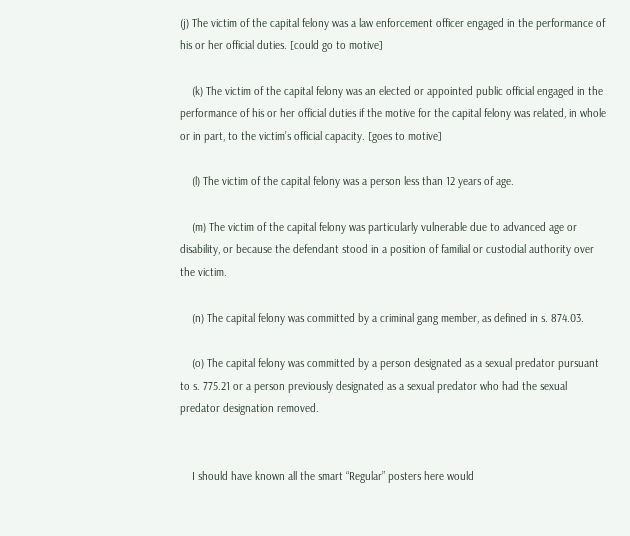(j) The victim of the capital felony was a law enforcement officer engaged in the performance of his or her official duties. [could go to motive]

    (k) The victim of the capital felony was an elected or appointed public official engaged in the performance of his or her official duties if the motive for the capital felony was related, in whole or in part, to the victim’s official capacity. [goes to motive]

    (l) The victim of the capital felony was a person less than 12 years of age.

    (m) The victim of the capital felony was particularly vulnerable due to advanced age or disability, or because the defendant stood in a position of familial or custodial authority over the victim.

    (n) The capital felony was committed by a criminal gang member, as defined in s. 874.03.

    (o) The capital felony was committed by a person designated as a sexual predator pursuant to s. 775.21 or a person previously designated as a sexual predator who had the sexual predator designation removed.


    I should have known all the smart “Regular” posters here would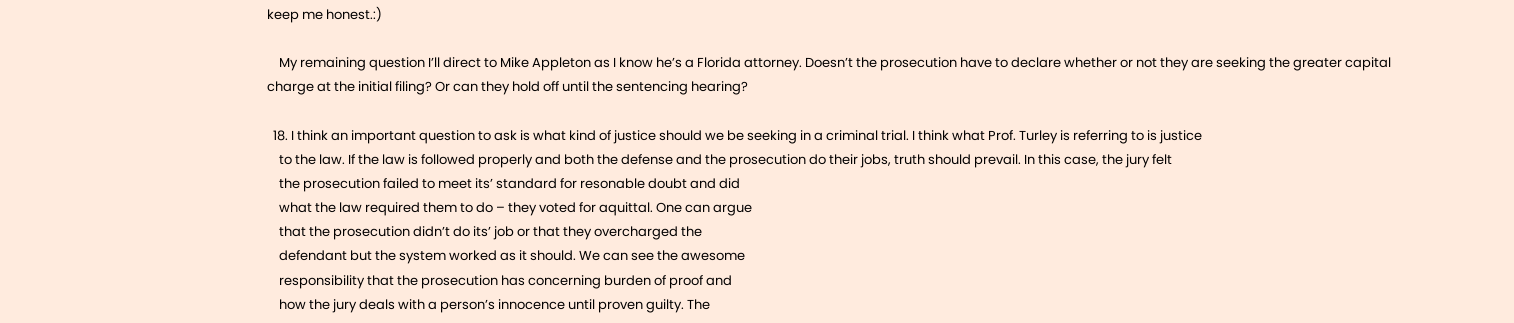keep me honest.:)

    My remaining question I’ll direct to Mike Appleton as I know he’s a Florida attorney. Doesn’t the prosecution have to declare whether or not they are seeking the greater capital charge at the initial filing? Or can they hold off until the sentencing hearing?

  18. I think an important question to ask is what kind of justice should we be seeking in a criminal trial. I think what Prof. Turley is referring to is justice
    to the law. If the law is followed properly and both the defense and the prosecution do their jobs, truth should prevail. In this case, the jury felt
    the prosecution failed to meet its’ standard for resonable doubt and did
    what the law required them to do – they voted for aquittal. One can argue
    that the prosecution didn’t do its’ job or that they overcharged the
    defendant but the system worked as it should. We can see the awesome
    responsibility that the prosecution has concerning burden of proof and
    how the jury deals with a person’s innocence until proven guilty. The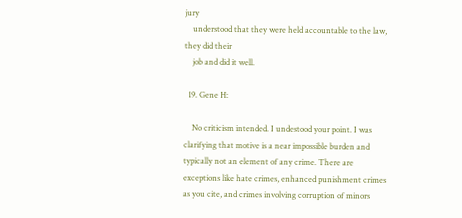jury
    understood that they were held accountable to the law, they did their
    job and did it well.

  19. Gene H:

    No criticism intended. I undestood your point. I was clarifying that motive is a near impossible burden and typically not an element of any crime. There are exceptions like hate crimes, enhanced punishment crimes as you cite, and crimes involving corruption of minors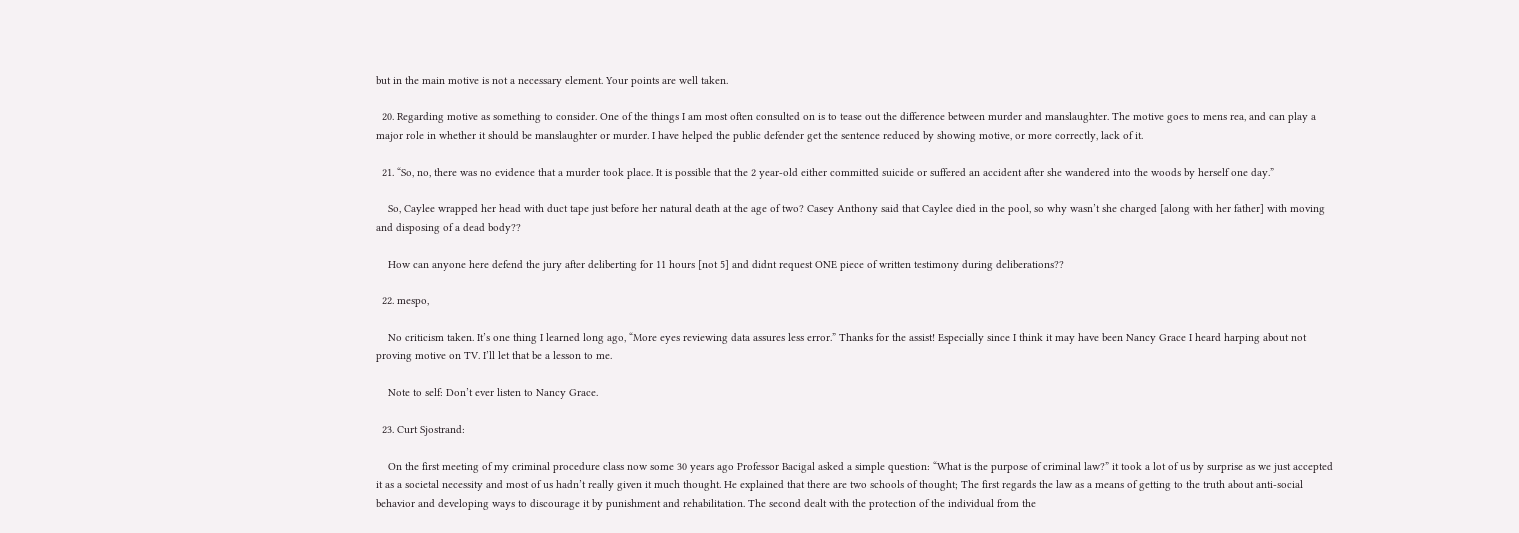but in the main motive is not a necessary element. Your points are well taken.

  20. Regarding motive as something to consider. One of the things I am most often consulted on is to tease out the difference between murder and manslaughter. The motive goes to mens rea, and can play a major role in whether it should be manslaughter or murder. I have helped the public defender get the sentence reduced by showing motive, or more correctly, lack of it.

  21. “So, no, there was no evidence that a murder took place. It is possible that the 2 year-old either committed suicide or suffered an accident after she wandered into the woods by herself one day.”

    So, Caylee wrapped her head with duct tape just before her natural death at the age of two? Casey Anthony said that Caylee died in the pool, so why wasn’t she charged [along with her father] with moving and disposing of a dead body??

    How can anyone here defend the jury after deliberting for 11 hours [not 5] and didnt request ONE piece of written testimony during deliberations??

  22. mespo,

    No criticism taken. It’s one thing I learned long ago, “More eyes reviewing data assures less error.” Thanks for the assist! Especially since I think it may have been Nancy Grace I heard harping about not proving motive on TV. I’ll let that be a lesson to me.

    Note to self: Don’t ever listen to Nancy Grace.

  23. Curt Sjostrand:

    On the first meeting of my criminal procedure class now some 30 years ago Professor Bacigal asked a simple question: “What is the purpose of criminal law?” it took a lot of us by surprise as we just accepted it as a societal necessity and most of us hadn’t really given it much thought. He explained that there are two schools of thought; The first regards the law as a means of getting to the truth about anti-social behavior and developing ways to discourage it by punishment and rehabilitation. The second dealt with the protection of the individual from the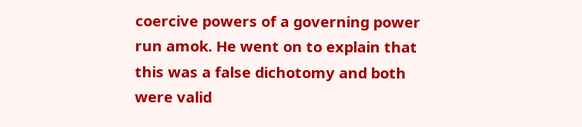coercive powers of a governing power run amok. He went on to explain that this was a false dichotomy and both were valid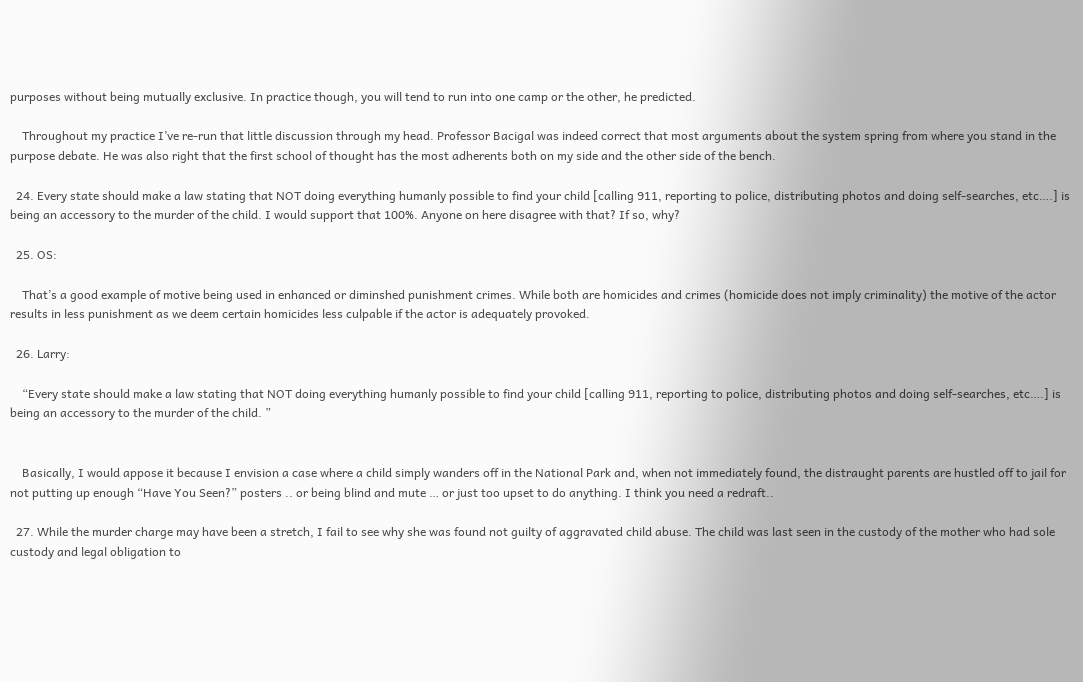purposes without being mutually exclusive. In practice though, you will tend to run into one camp or the other, he predicted.

    Throughout my practice I’ve re-run that little discussion through my head. Professor Bacigal was indeed correct that most arguments about the system spring from where you stand in the purpose debate. He was also right that the first school of thought has the most adherents both on my side and the other side of the bench.

  24. Every state should make a law stating that NOT doing everything humanly possible to find your child [calling 911, reporting to police, distributing photos and doing self-searches, etc….] is being an accessory to the murder of the child. I would support that 100%. Anyone on here disagree with that? If so, why?

  25. OS:

    That’s a good example of motive being used in enhanced or diminshed punishment crimes. While both are homicides and crimes (homicide does not imply criminality) the motive of the actor results in less punishment as we deem certain homicides less culpable if the actor is adequately provoked.

  26. Larry:

    “Every state should make a law stating that NOT doing everything humanly possible to find your child [calling 911, reporting to police, distributing photos and doing self-searches, etc….] is being an accessory to the murder of the child. ”


    Basically, I would appose it because I envision a case where a child simply wanders off in the National Park and, when not immediately found, the distraught parents are hustled off to jail for not putting up enough “Have You Seen?” posters .. or being blind and mute … or just too upset to do anything. I think you need a redraft..

  27. While the murder charge may have been a stretch, I fail to see why she was found not guilty of aggravated child abuse. The child was last seen in the custody of the mother who had sole custody and legal obligation to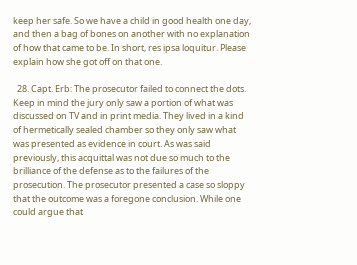keep her safe. So we have a child in good health one day, and then a bag of bones on another with no explanation of how that came to be. In short, res ipsa loquitur. Please explain how she got off on that one.

  28. Capt. Erb: The prosecutor failed to connect the dots. Keep in mind the jury only saw a portion of what was discussed on TV and in print media. They lived in a kind of hermetically sealed chamber so they only saw what was presented as evidence in court. As was said previously, this acquittal was not due so much to the brilliance of the defense as to the failures of the prosecution. The prosecutor presented a case so sloppy that the outcome was a foregone conclusion. While one could argue that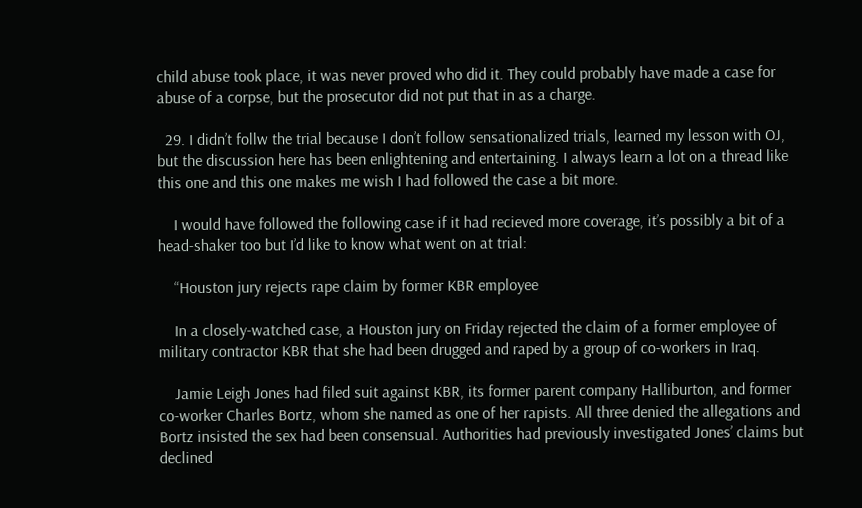child abuse took place, it was never proved who did it. They could probably have made a case for abuse of a corpse, but the prosecutor did not put that in as a charge.

  29. I didn’t follw the trial because I don’t follow sensationalized trials, learned my lesson with OJ, but the discussion here has been enlightening and entertaining. I always learn a lot on a thread like this one and this one makes me wish I had followed the case a bit more.

    I would have followed the following case if it had recieved more coverage, it’s possibly a bit of a head-shaker too but I’d like to know what went on at trial:

    “Houston jury rejects rape claim by former KBR employee

    In a closely-watched case, a Houston jury on Friday rejected the claim of a former employee of military contractor KBR that she had been drugged and raped by a group of co-workers in Iraq.

    Jamie Leigh Jones had filed suit against KBR, its former parent company Halliburton, and former co-worker Charles Bortz, whom she named as one of her rapists. All three denied the allegations and Bortz insisted the sex had been consensual. Authorities had previously investigated Jones’ claims but declined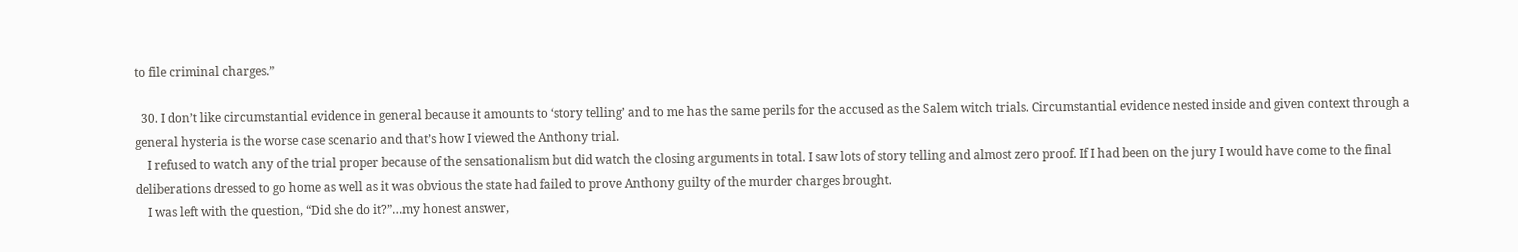to file criminal charges.”

  30. I don’t like circumstantial evidence in general because it amounts to ‘story telling’ and to me has the same perils for the accused as the Salem witch trials. Circumstantial evidence nested inside and given context through a general hysteria is the worse case scenario and that’s how I viewed the Anthony trial.
    I refused to watch any of the trial proper because of the sensationalism but did watch the closing arguments in total. I saw lots of story telling and almost zero proof. If I had been on the jury I would have come to the final deliberations dressed to go home as well as it was obvious the state had failed to prove Anthony guilty of the murder charges brought.
    I was left with the question, “Did she do it?”…my honest answer,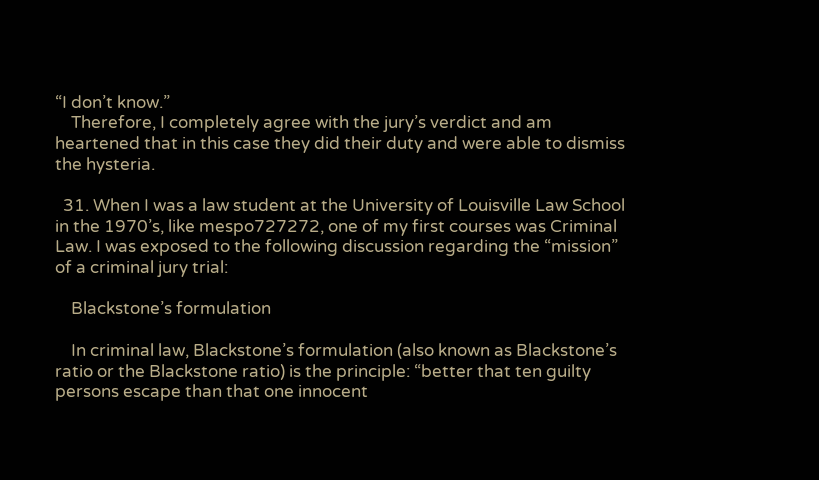“I don’t know.”
    Therefore, I completely agree with the jury’s verdict and am heartened that in this case they did their duty and were able to dismiss the hysteria.

  31. When I was a law student at the University of Louisville Law School in the 1970’s, like mespo727272, one of my first courses was Criminal Law. I was exposed to the following discussion regarding the “mission” of a criminal jury trial:

    Blackstone’s formulation

    In criminal law, Blackstone’s formulation (also known as Blackstone’s ratio or the Blackstone ratio) is the principle: “better that ten guilty persons escape than that one innocent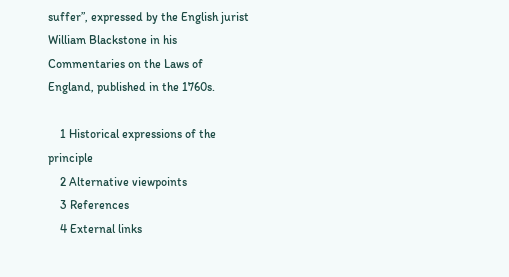suffer”, expressed by the English jurist William Blackstone in his Commentaries on the Laws of England, published in the 1760s.

    1 Historical expressions of the principle
    2 Alternative viewpoints
    3 References
    4 External links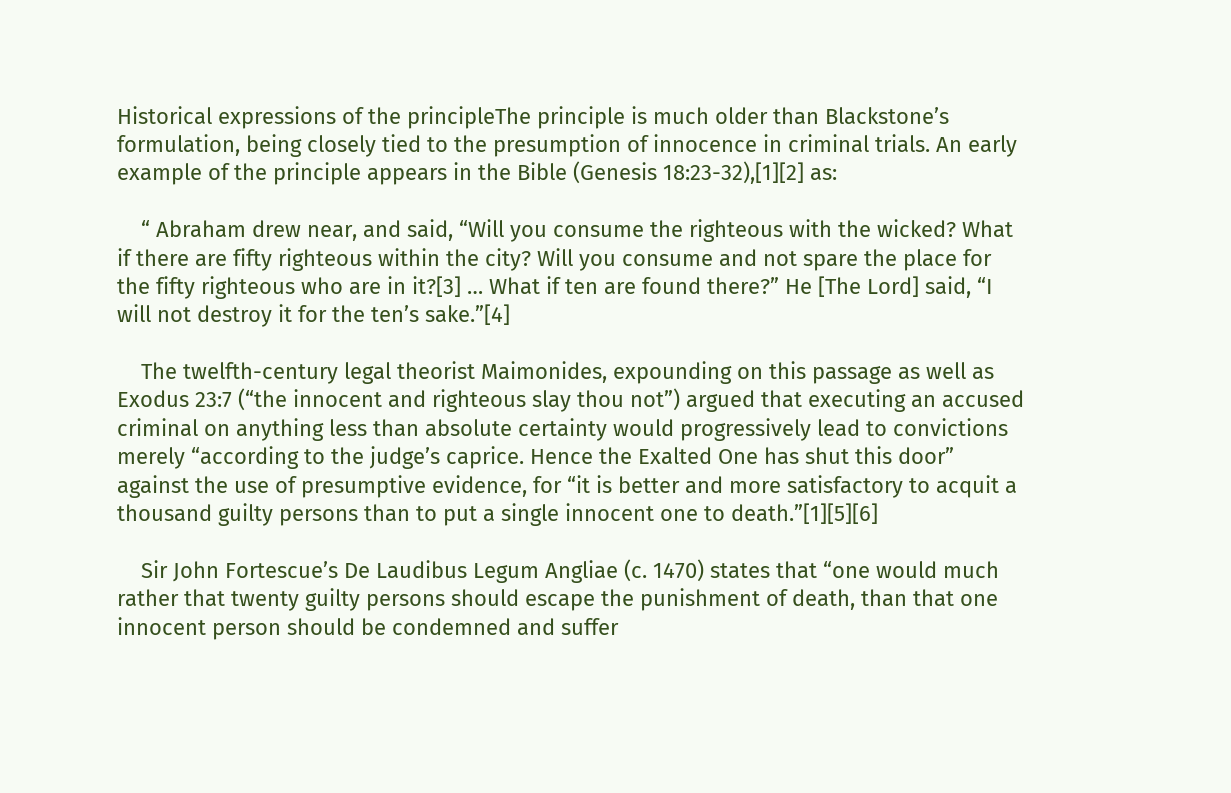Historical expressions of the principleThe principle is much older than Blackstone’s formulation, being closely tied to the presumption of innocence in criminal trials. An early example of the principle appears in the Bible (Genesis 18:23-32),[1][2] as:

    “ Abraham drew near, and said, “Will you consume the righteous with the wicked? What if there are fifty righteous within the city? Will you consume and not spare the place for the fifty righteous who are in it?[3] … What if ten are found there?” He [The Lord] said, “I will not destroy it for the ten’s sake.”[4]

    The twelfth-century legal theorist Maimonides, expounding on this passage as well as Exodus 23:7 (“the innocent and righteous slay thou not”) argued that executing an accused criminal on anything less than absolute certainty would progressively lead to convictions merely “according to the judge’s caprice. Hence the Exalted One has shut this door” against the use of presumptive evidence, for “it is better and more satisfactory to acquit a thousand guilty persons than to put a single innocent one to death.”[1][5][6]

    Sir John Fortescue’s De Laudibus Legum Angliae (c. 1470) states that “one would much rather that twenty guilty persons should escape the punishment of death, than that one innocent person should be condemned and suffer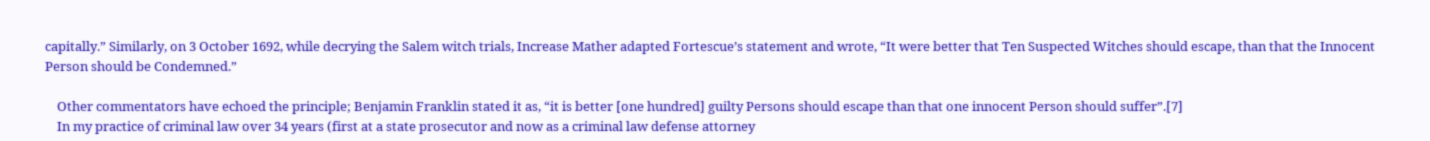capitally.” Similarly, on 3 October 1692, while decrying the Salem witch trials, Increase Mather adapted Fortescue’s statement and wrote, “It were better that Ten Suspected Witches should escape, than that the Innocent Person should be Condemned.”

    Other commentators have echoed the principle; Benjamin Franklin stated it as, “it is better [one hundred] guilty Persons should escape than that one innocent Person should suffer”.[7]
    In my practice of criminal law over 34 years (first at a state prosecutor and now as a criminal law defense attorney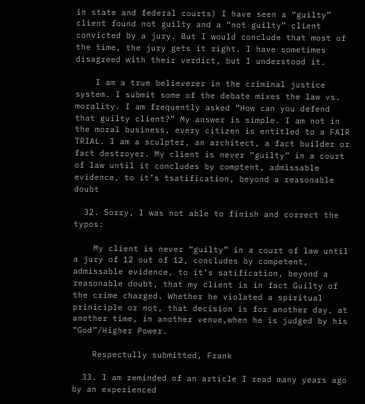in state and federal courts) I have seen a “guilty” client found not guilty and a “not guilty” client convicted by a jury. But I would conclude that most of the time, the jury gets it right. I have sometimes disagreed with their verdict, but I understood it.

    I am a true believerer in the criminal justice system. I submit some of the debate mixes the law vs. morality. I am frequently asked “How can you defend that guilty client?” My answer is simple. I am not in the moral business, every citizen is entitled to a FAIR TRIAL. I am a sculpter, an architect, a fact builder or fact destroyer. My client is never “guilty” in a court of law until it concludes by comptent, admissable evidence, to it’s tsatification, beyond a reasonable doubt

  32. Sorry, I was not able to finish and correct the typos:

    My client is never “guilty” in a court of law until a jury of 12 out of 12, concludes by competent, admissable evidence, to it’s satification, beyond a reasonable doubt, that my client is in fact Guilty of the crime charged. Whether he violated a spiritual priniciple or not, that decision is for another day, at another time, in another venue,when he is judged by his “God”/Higher Power.

    Respectully submitted, Frank

  33. I am reminded of an article I read many years ago by an experienced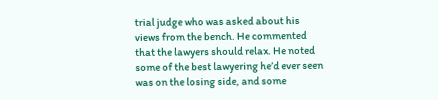trial judge who was asked about his views from the bench. He commented that the lawyers should relax. He noted some of the best lawyering he’d ever seen was on the losing side, and some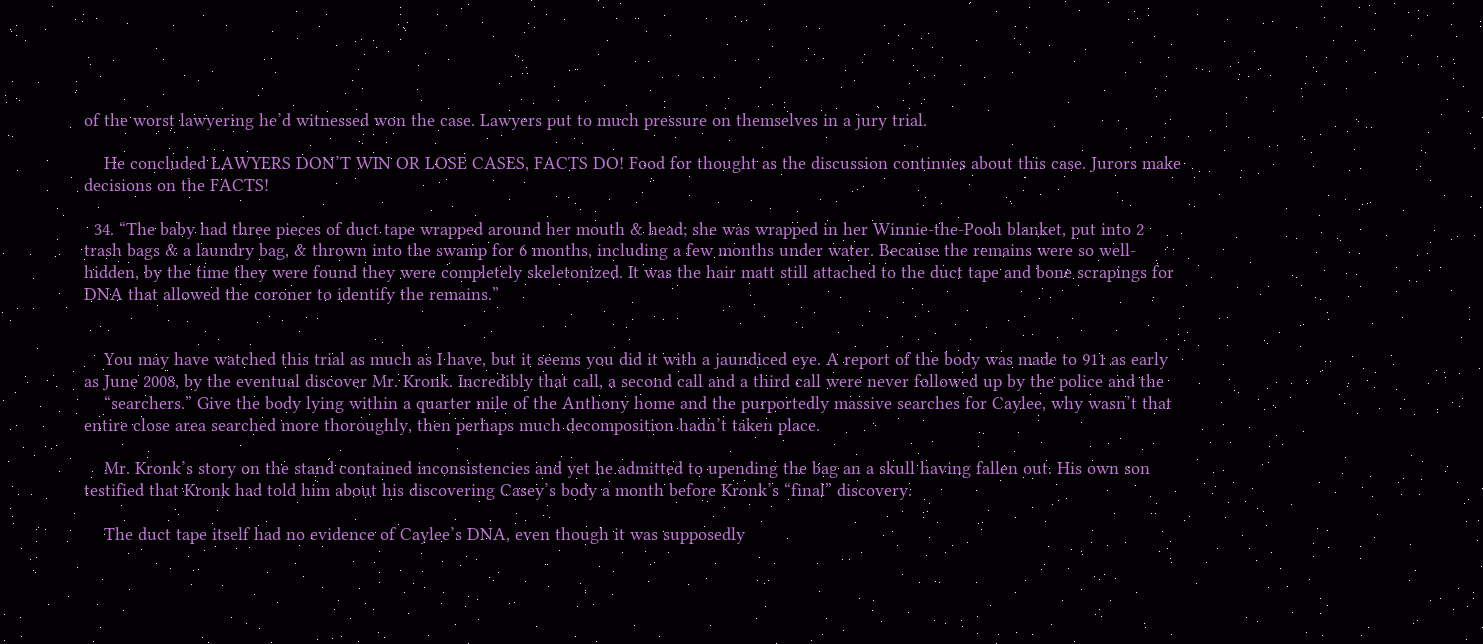of the worst lawyering he’d witnessed won the case. Lawyers put to much pressure on themselves in a jury trial.

    He concluded LAWYERS DON’T WIN OR LOSE CASES, FACTS DO! Food for thought as the discussion continues about this case. Jurors make decisions on the FACTS!

  34. “The baby had three pieces of duct tape wrapped around her mouth & head; she was wrapped in her Winnie-the-Pooh blanket, put into 2 trash bags & a laundry bag, & thrown into the swamp for 6 months, including a few months under water. Because the remains were so well-hidden, by the time they were found they were completely skeletonized. It was the hair matt still attached to the duct tape and bone scrapings for DNA that allowed the coroner to identify the remains.”


    You may have watched this trial as much as I have, but it seems you did it with a jaundiced eye. A report of the body was made to 911 as early as June 2008, by the eventual discover Mr. Kronk. Incredibly that call, a second call and a third call were never followed up by the police and the
    “searchers.” Give the body lying within a quarter mile of the Anthony home and the purportedly massive searches for Caylee, why wasn’t that entire close area searched more thoroughly, then perhaps much decomposition hadn’t taken place.

    Mr. Kronk’s story on the stand contained inconsistencies and yet he admitted to upending the bag an a skull having fallen out. His own son testified that Kronk had told him about his discovering Casey’s body a month before Kronk’s “final” discovery.

    The duct tape itself had no evidence of Caylee’s DNA, even though it was supposedly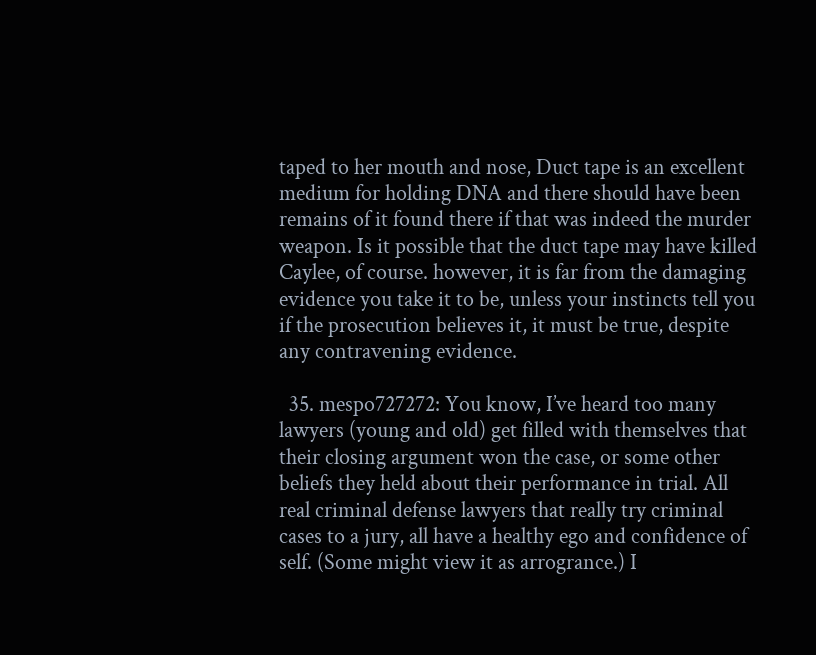taped to her mouth and nose, Duct tape is an excellent medium for holding DNA and there should have been remains of it found there if that was indeed the murder weapon. Is it possible that the duct tape may have killed Caylee, of course. however, it is far from the damaging evidence you take it to be, unless your instincts tell you if the prosecution believes it, it must be true, despite any contravening evidence.

  35. mespo727272: You know, I’ve heard too many lawyers (young and old) get filled with themselves that their closing argument won the case, or some other beliefs they held about their performance in trial. All real criminal defense lawyers that really try criminal cases to a jury, all have a healthy ego and confidence of self. (Some might view it as arrogrance.) I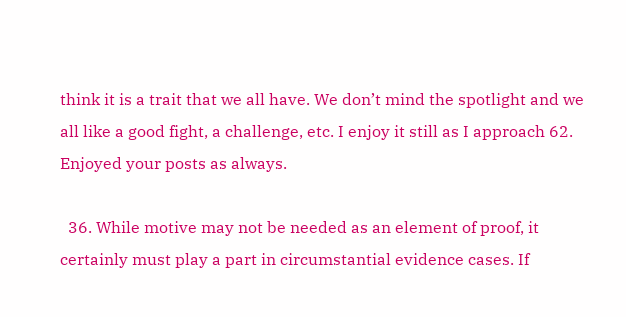think it is a trait that we all have. We don’t mind the spotlight and we all like a good fight, a challenge, etc. I enjoy it still as I approach 62. Enjoyed your posts as always.

  36. While motive may not be needed as an element of proof, it certainly must play a part in circumstantial evidence cases. If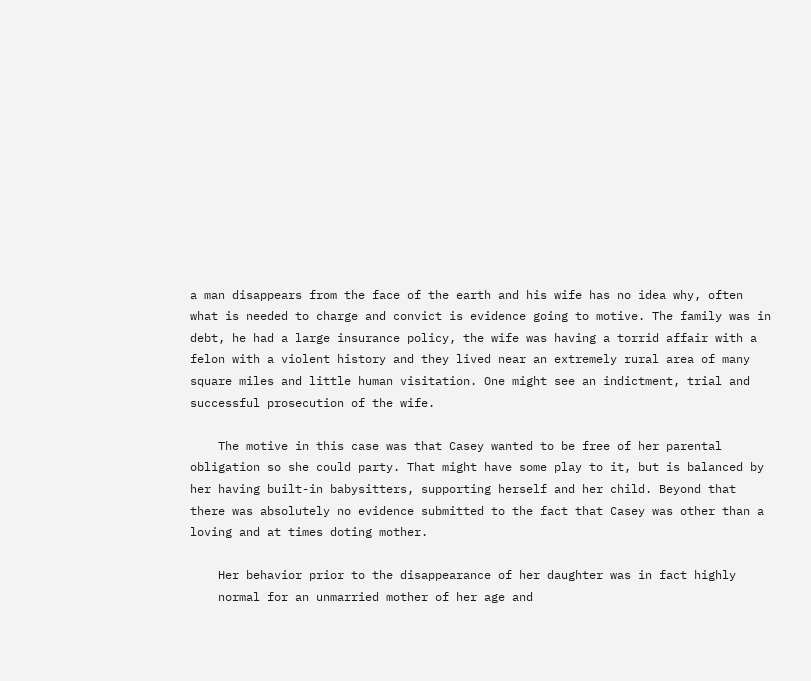a man disappears from the face of the earth and his wife has no idea why, often what is needed to charge and convict is evidence going to motive. The family was in debt, he had a large insurance policy, the wife was having a torrid affair with a felon with a violent history and they lived near an extremely rural area of many square miles and little human visitation. One might see an indictment, trial and successful prosecution of the wife.

    The motive in this case was that Casey wanted to be free of her parental obligation so she could party. That might have some play to it, but is balanced by her having built-in babysitters, supporting herself and her child. Beyond that there was absolutely no evidence submitted to the fact that Casey was other than a loving and at times doting mother.

    Her behavior prior to the disappearance of her daughter was in fact highly
    normal for an unmarried mother of her age and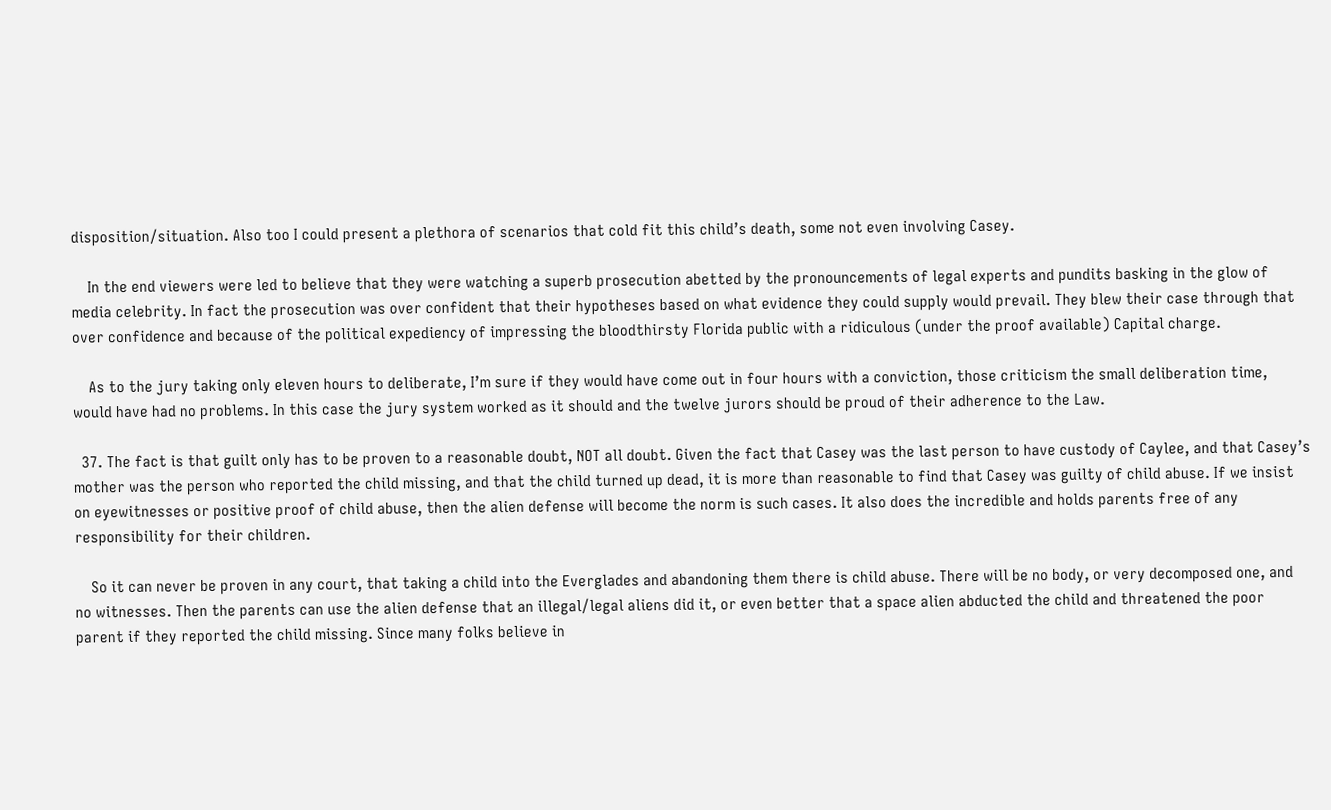disposition/situation. Also too I could present a plethora of scenarios that cold fit this child’s death, some not even involving Casey.

    In the end viewers were led to believe that they were watching a superb prosecution abetted by the pronouncements of legal experts and pundits basking in the glow of media celebrity. In fact the prosecution was over confident that their hypotheses based on what evidence they could supply would prevail. They blew their case through that over confidence and because of the political expediency of impressing the bloodthirsty Florida public with a ridiculous (under the proof available) Capital charge.

    As to the jury taking only eleven hours to deliberate, I’m sure if they would have come out in four hours with a conviction, those criticism the small deliberation time, would have had no problems. In this case the jury system worked as it should and the twelve jurors should be proud of their adherence to the Law.

  37. The fact is that guilt only has to be proven to a reasonable doubt, NOT all doubt. Given the fact that Casey was the last person to have custody of Caylee, and that Casey’s mother was the person who reported the child missing, and that the child turned up dead, it is more than reasonable to find that Casey was guilty of child abuse. If we insist on eyewitnesses or positive proof of child abuse, then the alien defense will become the norm is such cases. It also does the incredible and holds parents free of any responsibility for their children.

    So it can never be proven in any court, that taking a child into the Everglades and abandoning them there is child abuse. There will be no body, or very decomposed one, and no witnesses. Then the parents can use the alien defense that an illegal/legal aliens did it, or even better that a space alien abducted the child and threatened the poor parent if they reported the child missing. Since many folks believe in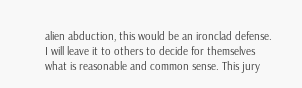alien abduction, this would be an ironclad defense. I will leave it to others to decide for themselves what is reasonable and common sense. This jury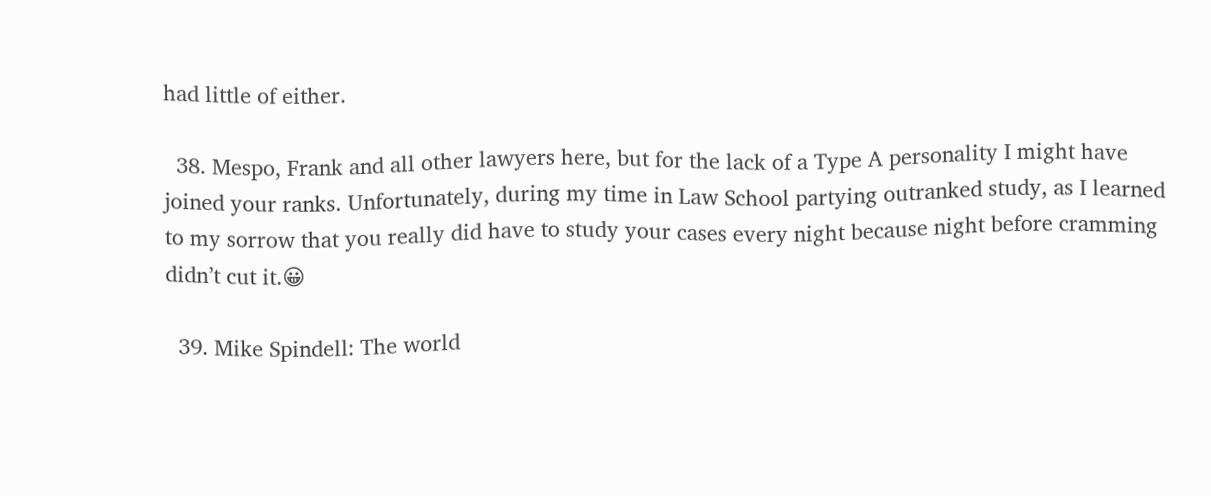had little of either.

  38. Mespo, Frank and all other lawyers here, but for the lack of a Type A personality I might have joined your ranks. Unfortunately, during my time in Law School partying outranked study, as I learned to my sorrow that you really did have to study your cases every night because night before cramming didn’t cut it.😀

  39. Mike Spindell: The world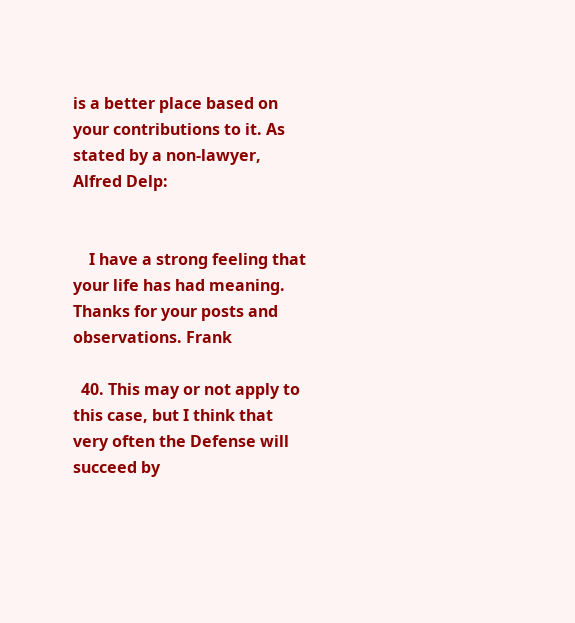is a better place based on your contributions to it. As stated by a non-lawyer, Alfred Delp:


    I have a strong feeling that your life has had meaning. Thanks for your posts and observations. Frank

  40. This may or not apply to this case, but I think that very often the Defense will succeed by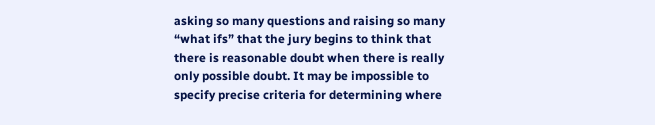asking so many questions and raising so many “what ifs” that the jury begins to think that there is reasonable doubt when there is really only possible doubt. It may be impossible to specify precise criteria for determining where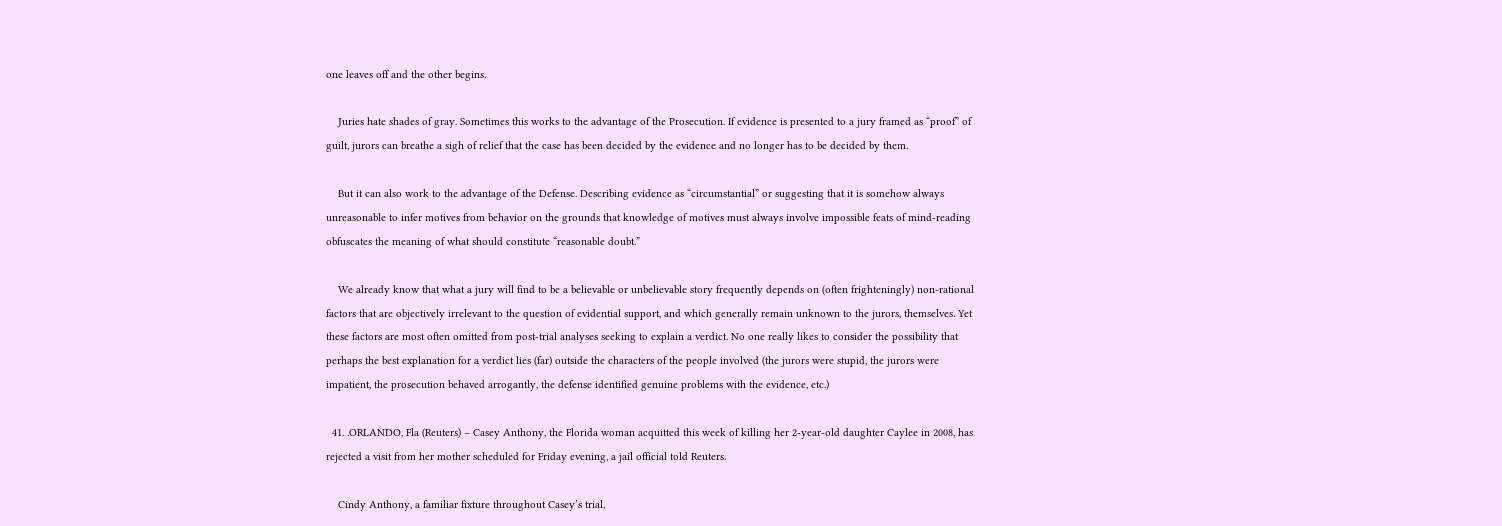one leaves off and the other begins.

    Juries hate shades of gray. Sometimes this works to the advantage of the Prosecution. If evidence is presented to a jury framed as “proof” of guilt, jurors can breathe a sigh of relief that the case has been decided by the evidence and no longer has to be decided by them.

    But it can also work to the advantage of the Defense. Describing evidence as “circumstantial” or suggesting that it is somehow always unreasonable to infer motives from behavior on the grounds that knowledge of motives must always involve impossible feats of mind-reading obfuscates the meaning of what should constitute “reasonable doubt.”

    We already know that what a jury will find to be a believable or unbelievable story frequently depends on (often frighteningly) non-rational factors that are objectively irrelevant to the question of evidential support, and which generally remain unknown to the jurors, themselves. Yet these factors are most often omitted from post-trial analyses seeking to explain a verdict. No one really likes to consider the possibility that perhaps the best explanation for a verdict lies (far) outside the characters of the people involved (the jurors were stupid, the jurors were impatient, the prosecution behaved arrogantly, the defense identified genuine problems with the evidence, etc.)

  41. .ORLANDO, Fla (Reuters) – Casey Anthony, the Florida woman acquitted this week of killing her 2-year-old daughter Caylee in 2008, has rejected a visit from her mother scheduled for Friday evening, a jail official told Reuters.

    Cindy Anthony, a familiar fixture throughout Casey’s trial,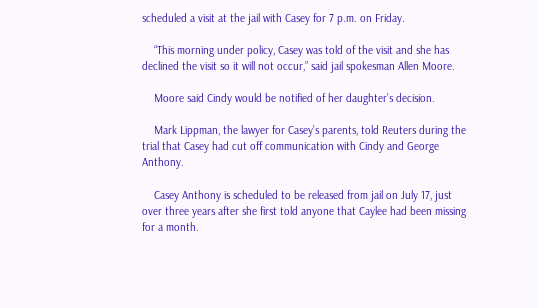scheduled a visit at the jail with Casey for 7 p.m. on Friday.

    “This morning under policy, Casey was told of the visit and she has declined the visit so it will not occur,” said jail spokesman Allen Moore.

    Moore said Cindy would be notified of her daughter’s decision.

    Mark Lippman, the lawyer for Casey’s parents, told Reuters during the trial that Casey had cut off communication with Cindy and George Anthony.

    Casey Anthony is scheduled to be released from jail on July 17, just over three years after she first told anyone that Caylee had been missing for a month.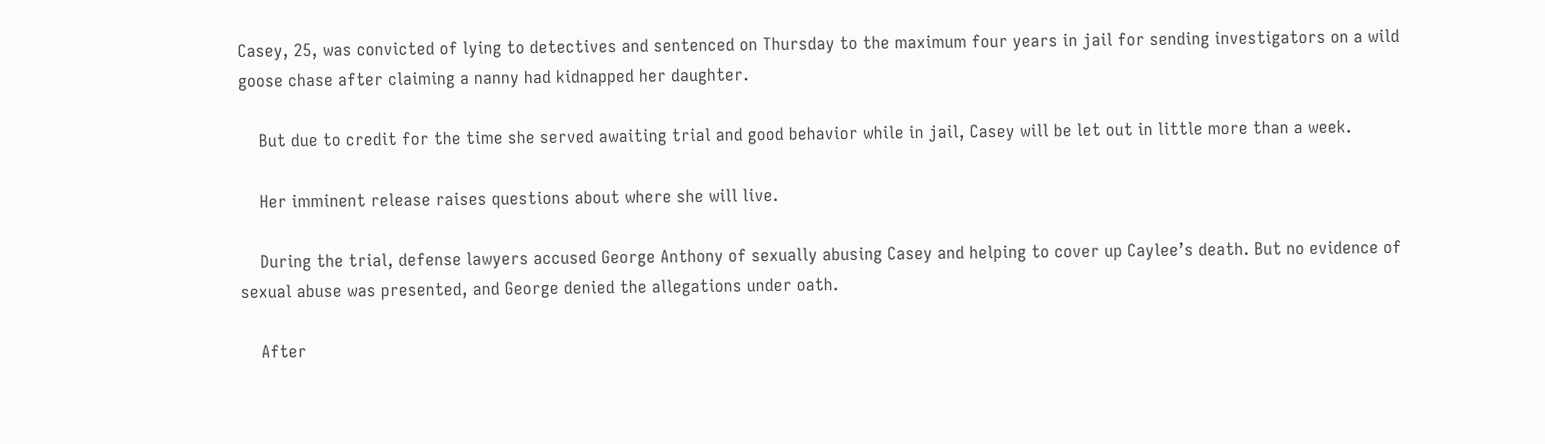Casey, 25, was convicted of lying to detectives and sentenced on Thursday to the maximum four years in jail for sending investigators on a wild goose chase after claiming a nanny had kidnapped her daughter.

    But due to credit for the time she served awaiting trial and good behavior while in jail, Casey will be let out in little more than a week.

    Her imminent release raises questions about where she will live.

    During the trial, defense lawyers accused George Anthony of sexually abusing Casey and helping to cover up Caylee’s death. But no evidence of sexual abuse was presented, and George denied the allegations under oath.

    After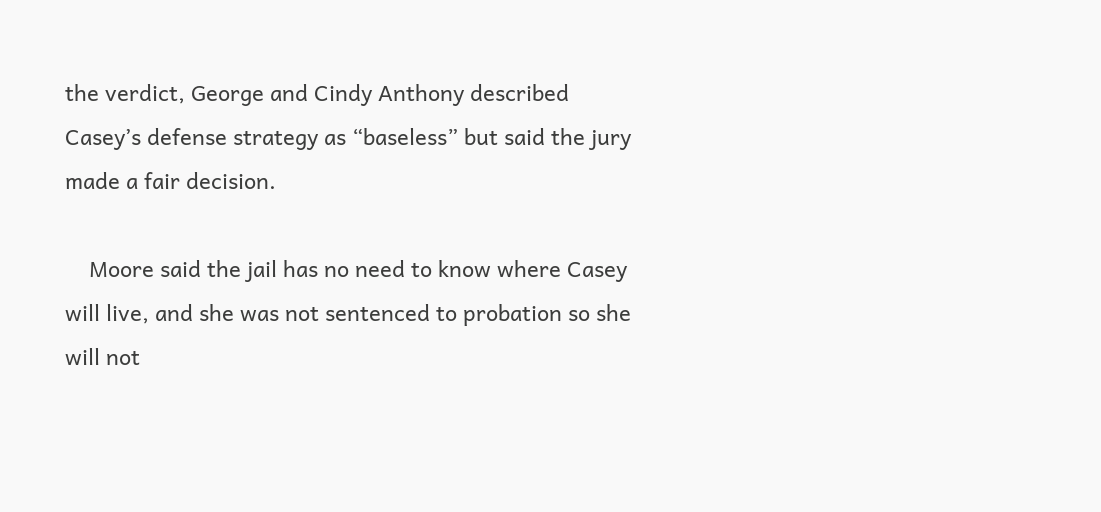the verdict, George and Cindy Anthony described Casey’s defense strategy as “baseless” but said the jury made a fair decision.

    Moore said the jail has no need to know where Casey will live, and she was not sentenced to probation so she will not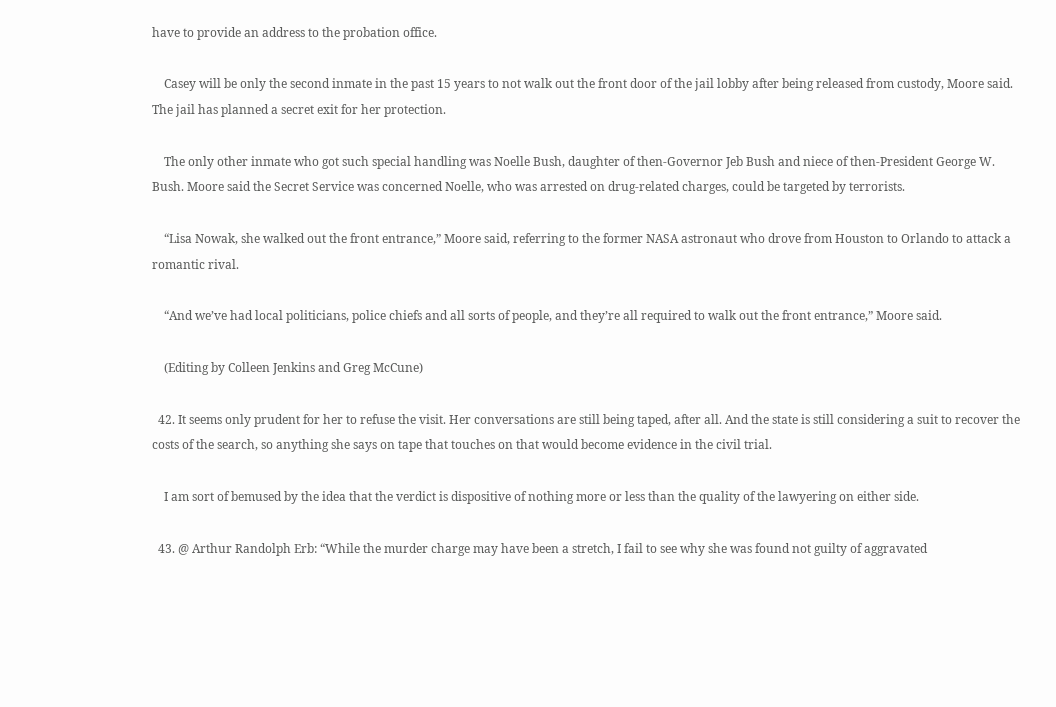have to provide an address to the probation office.

    Casey will be only the second inmate in the past 15 years to not walk out the front door of the jail lobby after being released from custody, Moore said. The jail has planned a secret exit for her protection.

    The only other inmate who got such special handling was Noelle Bush, daughter of then-Governor Jeb Bush and niece of then-President George W. Bush. Moore said the Secret Service was concerned Noelle, who was arrested on drug-related charges, could be targeted by terrorists.

    “Lisa Nowak, she walked out the front entrance,” Moore said, referring to the former NASA astronaut who drove from Houston to Orlando to attack a romantic rival.

    “And we’ve had local politicians, police chiefs and all sorts of people, and they’re all required to walk out the front entrance,” Moore said.

    (Editing by Colleen Jenkins and Greg McCune)

  42. It seems only prudent for her to refuse the visit. Her conversations are still being taped, after all. And the state is still considering a suit to recover the costs of the search, so anything she says on tape that touches on that would become evidence in the civil trial.

    I am sort of bemused by the idea that the verdict is dispositive of nothing more or less than the quality of the lawyering on either side.

  43. @ Arthur Randolph Erb: “While the murder charge may have been a stretch, I fail to see why she was found not guilty of aggravated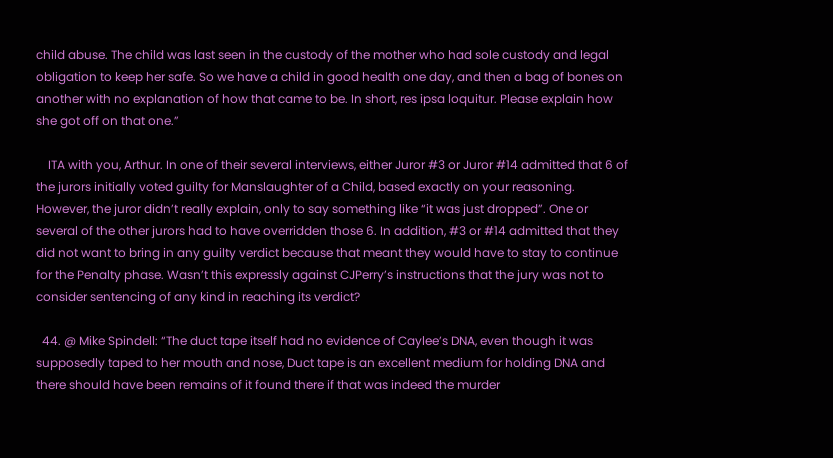child abuse. The child was last seen in the custody of the mother who had sole custody and legal obligation to keep her safe. So we have a child in good health one day, and then a bag of bones on another with no explanation of how that came to be. In short, res ipsa loquitur. Please explain how she got off on that one.”

    ITA with you, Arthur. In one of their several interviews, either Juror #3 or Juror #14 admitted that 6 of the jurors initially voted guilty for Manslaughter of a Child, based exactly on your reasoning. However, the juror didn’t really explain, only to say something like “it was just dropped”. One or several of the other jurors had to have overridden those 6. In addition, #3 or #14 admitted that they did not want to bring in any guilty verdict because that meant they would have to stay to continue for the Penalty phase. Wasn’t this expressly against CJPerry’s instructions that the jury was not to consider sentencing of any kind in reaching its verdict?

  44. @ Mike Spindell: “The duct tape itself had no evidence of Caylee’s DNA, even though it was supposedly taped to her mouth and nose, Duct tape is an excellent medium for holding DNA and there should have been remains of it found there if that was indeed the murder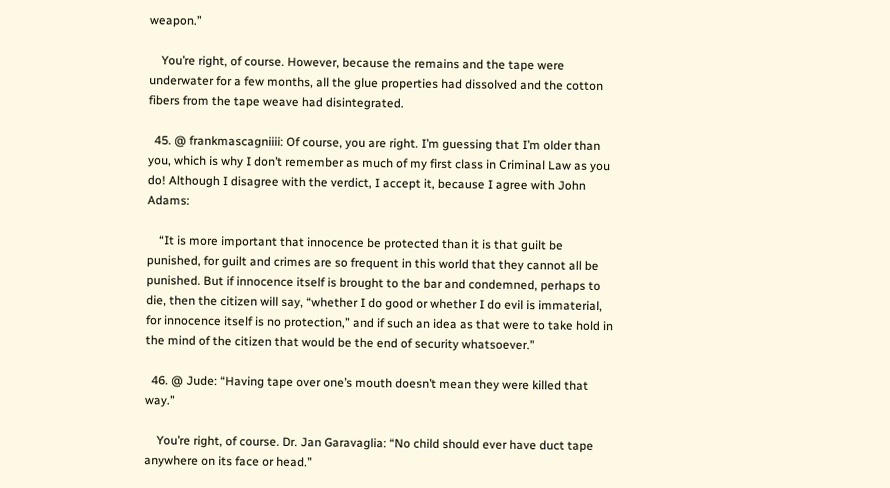weapon.”

    You’re right, of course. However, because the remains and the tape were underwater for a few months, all the glue properties had dissolved and the cotton fibers from the tape weave had disintegrated.

  45. @ frankmascagniiii: Of course, you are right. I’m guessing that I’m older than you, which is why I don’t remember as much of my first class in Criminal Law as you do! Although I disagree with the verdict, I accept it, because I agree with John Adams:

    “It is more important that innocence be protected than it is that guilt be punished, for guilt and crimes are so frequent in this world that they cannot all be punished. But if innocence itself is brought to the bar and condemned, perhaps to die, then the citizen will say, “whether I do good or whether I do evil is immaterial, for innocence itself is no protection,” and if such an idea as that were to take hold in the mind of the citizen that would be the end of security whatsoever.”

  46. @ Jude: “Having tape over one’s mouth doesn’t mean they were killed that way.”

    You’re right, of course. Dr. Jan Garavaglia: “No child should ever have duct tape anywhere on its face or head.”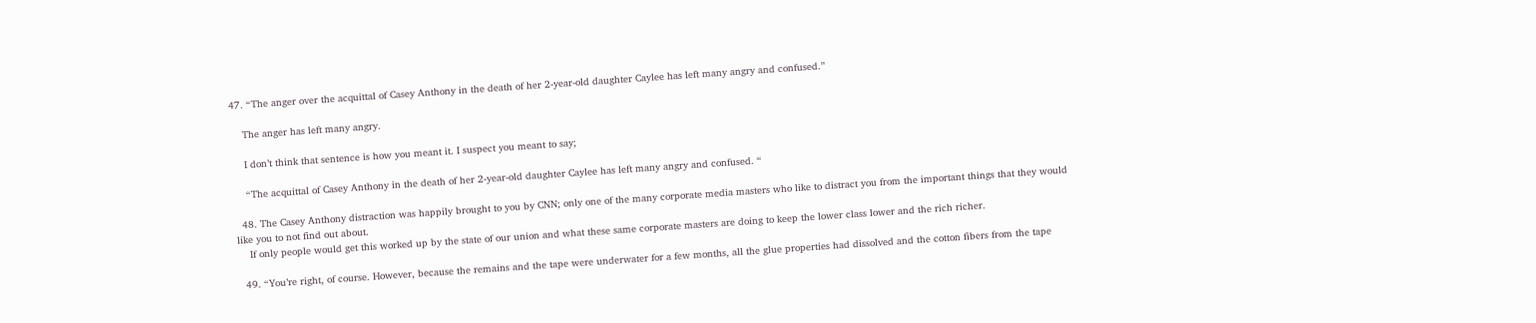47. “The anger over the acquittal of Casey Anthony in the death of her 2-year-old daughter Caylee has left many angry and confused.”

    The anger has left many angry.

    I don’t think that sentence is how you meant it. I suspect you meant to say;

    “The acquittal of Casey Anthony in the death of her 2-year-old daughter Caylee has left many angry and confused. “

  48. The Casey Anthony distraction was happily brought to you by CNN; only one of the many corporate media masters who like to distract you from the important things that they would like you to not find out about.
    If only people would get this worked up by the state of our union and what these same corporate masters are doing to keep the lower class lower and the rich richer.

  49. “You’re right, of course. However, because the remains and the tape were underwater for a few months, all the glue properties had dissolved and the cotton fibers from the tape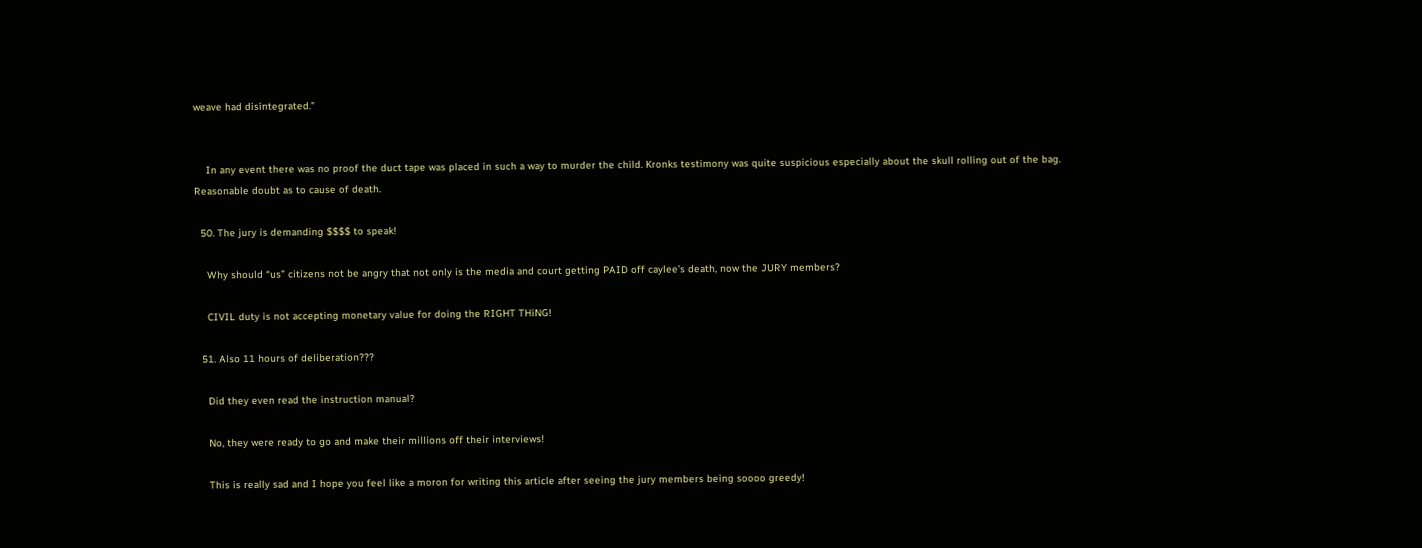weave had disintegrated.”


    In any event there was no proof the duct tape was placed in such a way to murder the child. Kronks testimony was quite suspicious especially about the skull rolling out of the bag. Reasonable doubt as to cause of death.

  50. The jury is demanding $$$$ to speak!

    Why should “us” citizens not be angry that not only is the media and court getting PAID off caylee’s death, now the JURY members?

    CIVIL duty is not accepting monetary value for doing the RIGHT THiNG!

  51. Also 11 hours of deliberation???

    Did they even read the instruction manual?

    No, they were ready to go and make their millions off their interviews!

    This is really sad and I hope you feel like a moron for writing this article after seeing the jury members being soooo greedy!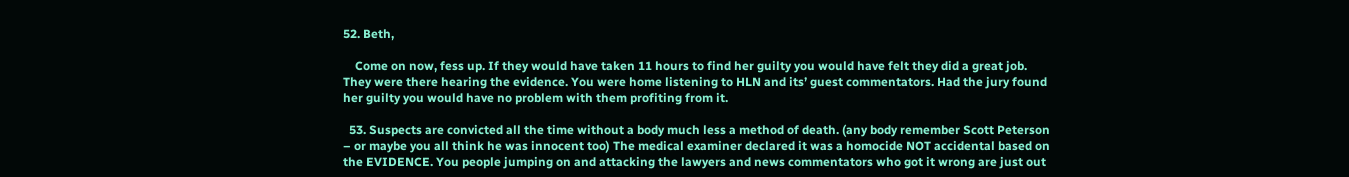52. Beth,

    Come on now, fess up. If they would have taken 11 hours to find her guilty you would have felt they did a great job. They were there hearing the evidence. You were home listening to HLN and its’ guest commentators. Had the jury found her guilty you would have no problem with them profiting from it.

  53. Suspects are convicted all the time without a body much less a method of death. (any body remember Scott Peterson – or maybe you all think he was innocent too) The medical examiner declared it was a homocide NOT accidental based on the EVIDENCE. You people jumping on and attacking the lawyers and news commentators who got it wrong are just out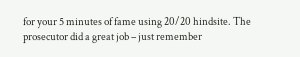for your 5 minutes of fame using 20/20 hindsite. The prosecutor did a great job – just remember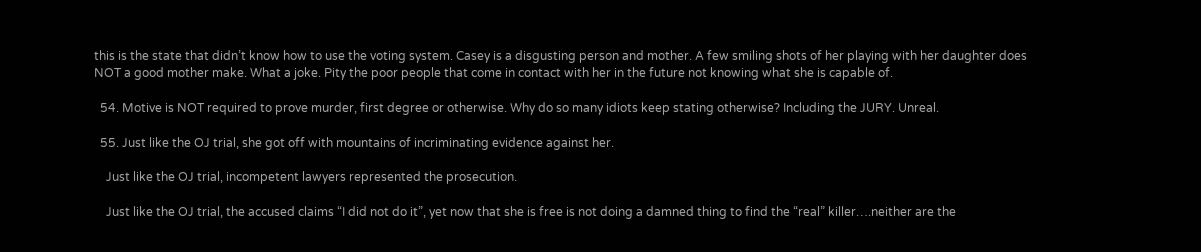this is the state that didn’t know how to use the voting system. Casey is a disgusting person and mother. A few smiling shots of her playing with her daughter does NOT a good mother make. What a joke. Pity the poor people that come in contact with her in the future not knowing what she is capable of.

  54. Motive is NOT required to prove murder, first degree or otherwise. Why do so many idiots keep stating otherwise? Including the JURY. Unreal.

  55. Just like the OJ trial, she got off with mountains of incriminating evidence against her.

    Just like the OJ trial, incompetent lawyers represented the prosecution.

    Just like the OJ trial, the accused claims “I did not do it”, yet now that she is free is not doing a damned thing to find the “real” killer….neither are the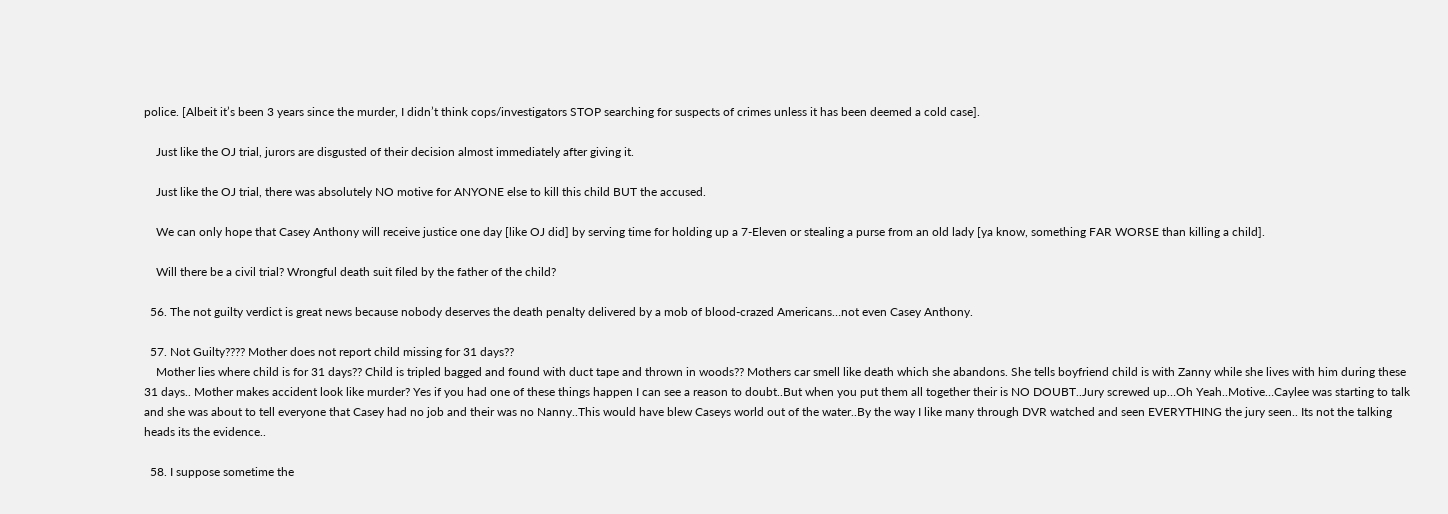police. [Albeit it’s been 3 years since the murder, I didn’t think cops/investigators STOP searching for suspects of crimes unless it has been deemed a cold case].

    Just like the OJ trial, jurors are disgusted of their decision almost immediately after giving it.

    Just like the OJ trial, there was absolutely NO motive for ANYONE else to kill this child BUT the accused.

    We can only hope that Casey Anthony will receive justice one day [like OJ did] by serving time for holding up a 7-Eleven or stealing a purse from an old lady [ya know, something FAR WORSE than killing a child].

    Will there be a civil trial? Wrongful death suit filed by the father of the child?

  56. The not guilty verdict is great news because nobody deserves the death penalty delivered by a mob of blood-crazed Americans…not even Casey Anthony.

  57. Not Guilty???? Mother does not report child missing for 31 days??
    Mother lies where child is for 31 days?? Child is tripled bagged and found with duct tape and thrown in woods?? Mothers car smell like death which she abandons. She tells boyfriend child is with Zanny while she lives with him during these 31 days.. Mother makes accident look like murder? Yes if you had one of these things happen I can see a reason to doubt..But when you put them all together their is NO DOUBT..Jury screwed up…Oh Yeah..Motive…Caylee was starting to talk and she was about to tell everyone that Casey had no job and their was no Nanny..This would have blew Caseys world out of the water..By the way I like many through DVR watched and seen EVERYTHING the jury seen.. Its not the talking heads its the evidence..

  58. I suppose sometime the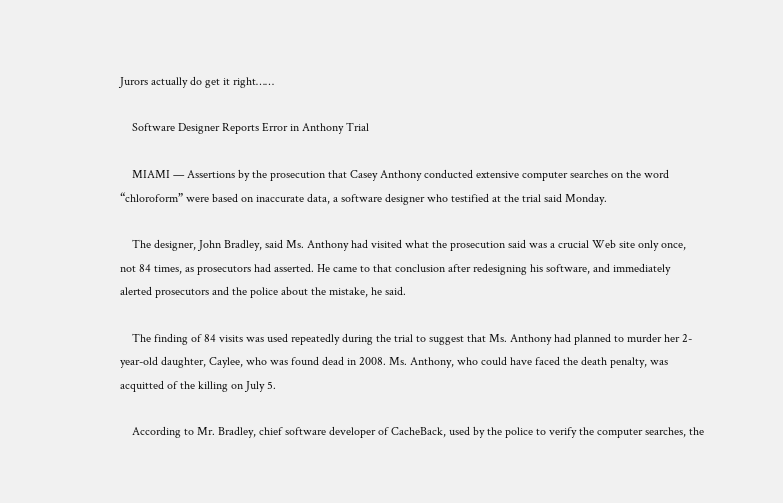Jurors actually do get it right……

    Software Designer Reports Error in Anthony Trial

    MIAMI — Assertions by the prosecution that Casey Anthony conducted extensive computer searches on the word “chloroform” were based on inaccurate data, a software designer who testified at the trial said Monday.

    The designer, John Bradley, said Ms. Anthony had visited what the prosecution said was a crucial Web site only once, not 84 times, as prosecutors had asserted. He came to that conclusion after redesigning his software, and immediately alerted prosecutors and the police about the mistake, he said.

    The finding of 84 visits was used repeatedly during the trial to suggest that Ms. Anthony had planned to murder her 2-year-old daughter, Caylee, who was found dead in 2008. Ms. Anthony, who could have faced the death penalty, was acquitted of the killing on July 5.

    According to Mr. Bradley, chief software developer of CacheBack, used by the police to verify the computer searches, the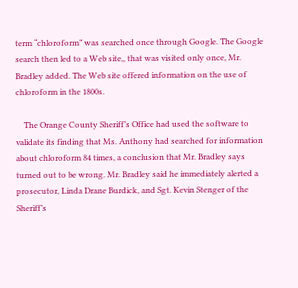term “chloroform” was searched once through Google. The Google search then led to a Web site,, that was visited only once, Mr. Bradley added. The Web site offered information on the use of chloroform in the 1800s.

    The Orange County Sheriff’s Office had used the software to validate its finding that Ms. Anthony had searched for information about chloroform 84 times, a conclusion that Mr. Bradley says turned out to be wrong. Mr. Bradley said he immediately alerted a prosecutor, Linda Drane Burdick, and Sgt. Kevin Stenger of the Sheriff’s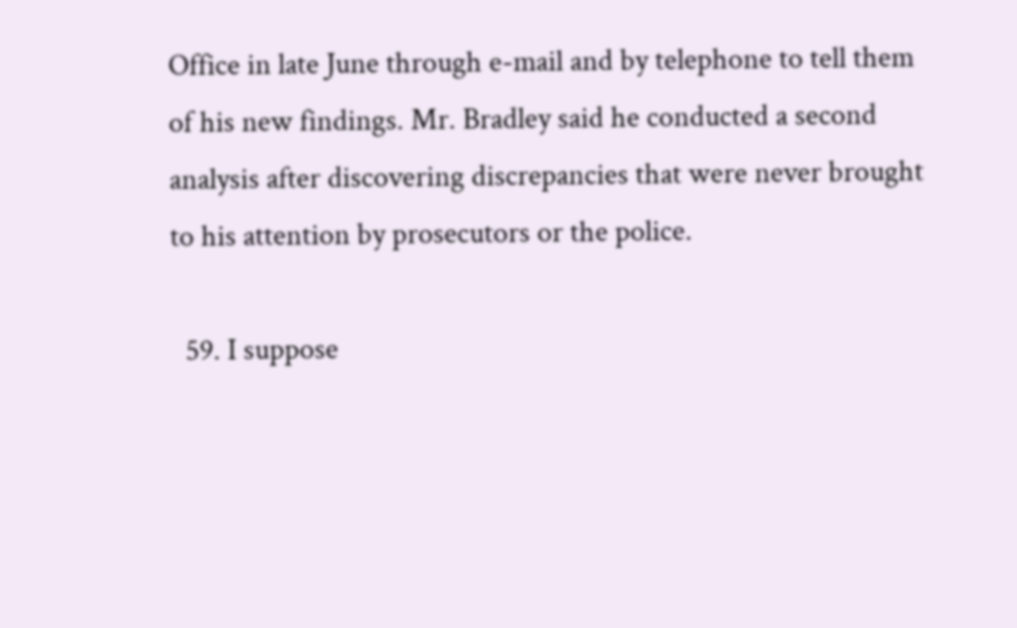Office in late June through e-mail and by telephone to tell them of his new findings. Mr. Bradley said he conducted a second analysis after discovering discrepancies that were never brought to his attention by prosecutors or the police.

  59. I suppose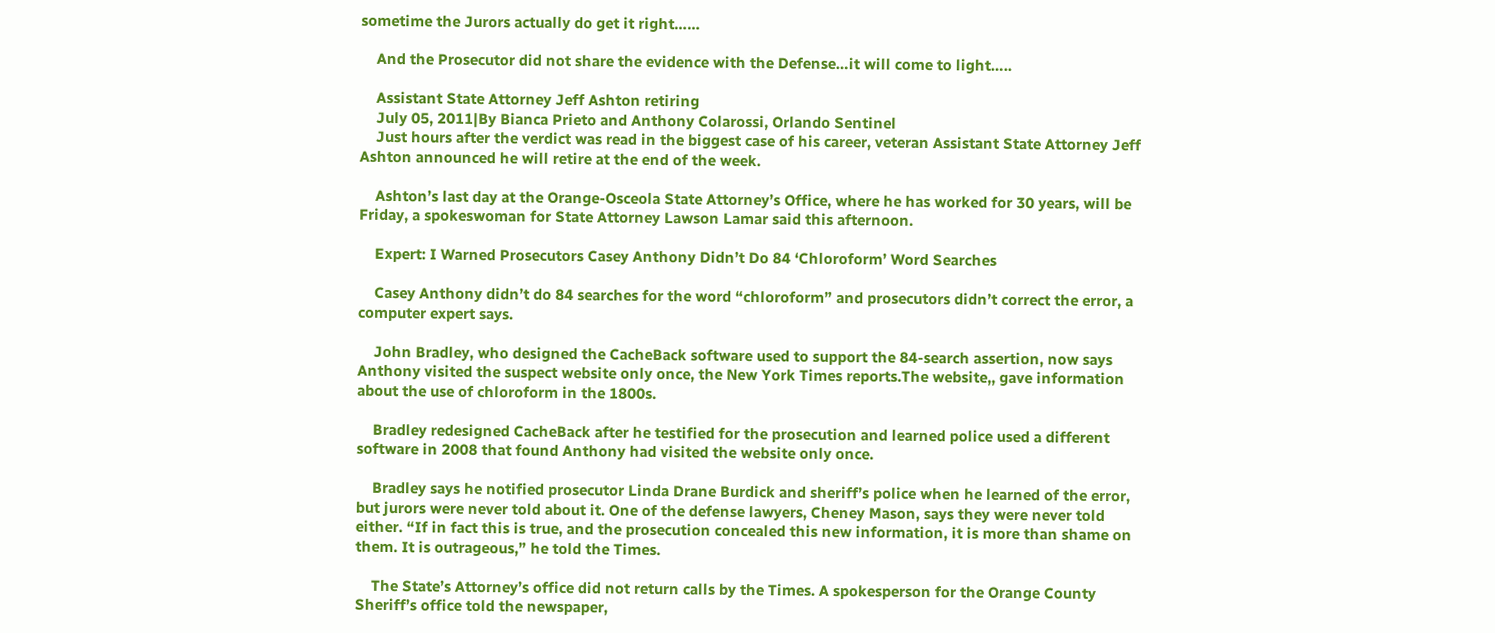sometime the Jurors actually do get it right……

    And the Prosecutor did not share the evidence with the Defense…it will come to light…..

    Assistant State Attorney Jeff Ashton retiring
    July 05, 2011|By Bianca Prieto and Anthony Colarossi, Orlando Sentinel
    Just hours after the verdict was read in the biggest case of his career, veteran Assistant State Attorney Jeff Ashton announced he will retire at the end of the week.

    Ashton’s last day at the Orange-Osceola State Attorney’s Office, where he has worked for 30 years, will be Friday, a spokeswoman for State Attorney Lawson Lamar said this afternoon.

    Expert: I Warned Prosecutors Casey Anthony Didn’t Do 84 ‘Chloroform’ Word Searches

    Casey Anthony didn’t do 84 searches for the word “chloroform” and prosecutors didn’t correct the error, a computer expert says.

    John Bradley, who designed the CacheBack software used to support the 84-search assertion, now says Anthony visited the suspect website only once, the New York Times reports.The website,, gave information about the use of chloroform in the 1800s.

    Bradley redesigned CacheBack after he testified for the prosecution and learned police used a different software in 2008 that found Anthony had visited the website only once.

    Bradley says he notified prosecutor Linda Drane Burdick and sheriff’s police when he learned of the error, but jurors were never told about it. One of the defense lawyers, Cheney Mason, says they were never told either. “If in fact this is true, and the prosecution concealed this new information, it is more than shame on them. It is outrageous,” he told the Times.

    The State’s Attorney’s office did not return calls by the Times. A spokesperson for the Orange County Sheriff’s office told the newspaper,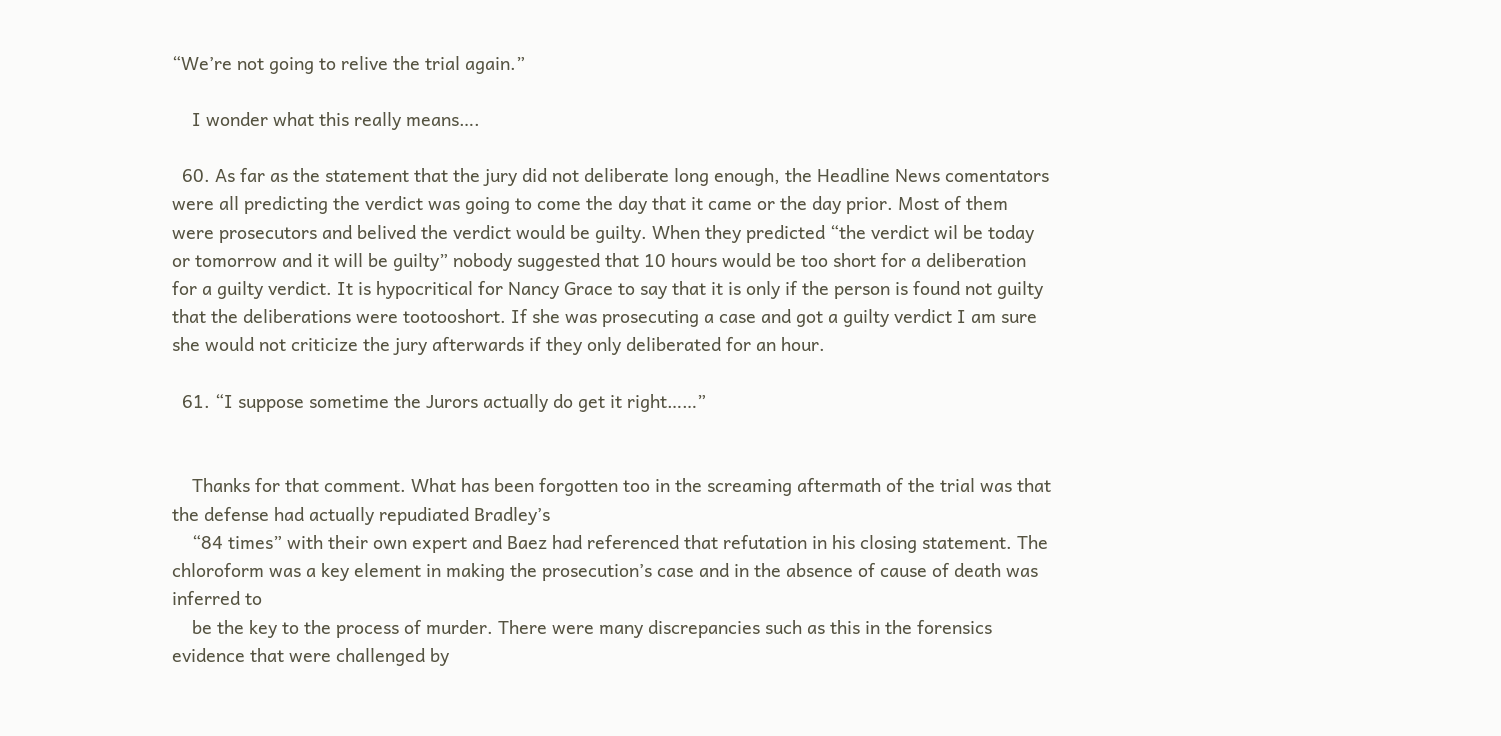“We’re not going to relive the trial again.”

    I wonder what this really means….

  60. As far as the statement that the jury did not deliberate long enough, the Headline News comentators were all predicting the verdict was going to come the day that it came or the day prior. Most of them were prosecutors and belived the verdict would be guilty. When they predicted “the verdict wil be today or tomorrow and it will be guilty” nobody suggested that 10 hours would be too short for a deliberation for a guilty verdict. It is hypocritical for Nancy Grace to say that it is only if the person is found not guilty that the deliberations were tootooshort. If she was prosecuting a case and got a guilty verdict I am sure she would not criticize the jury afterwards if they only deliberated for an hour.

  61. “I suppose sometime the Jurors actually do get it right……”


    Thanks for that comment. What has been forgotten too in the screaming aftermath of the trial was that the defense had actually repudiated Bradley’s
    “84 times” with their own expert and Baez had referenced that refutation in his closing statement. The chloroform was a key element in making the prosecution’s case and in the absence of cause of death was inferred to
    be the key to the process of murder. There were many discrepancies such as this in the forensics evidence that were challenged by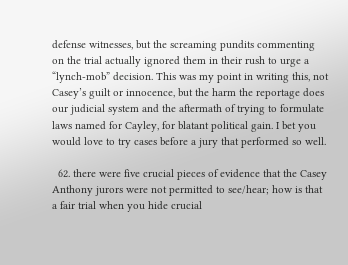defense witnesses, but the screaming pundits commenting on the trial actually ignored them in their rush to urge a “lynch-mob” decision. This was my point in writing this, not Casey’s guilt or innocence, but the harm the reportage does our judicial system and the aftermath of trying to formulate laws named for Cayley, for blatant political gain. I bet you would love to try cases before a jury that performed so well.

  62. there were five crucial pieces of evidence that the Casey Anthony jurors were not permitted to see/hear; how is that a fair trial when you hide crucial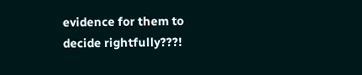evidence for them to decide rightfully???!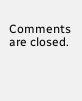Comments are closed.